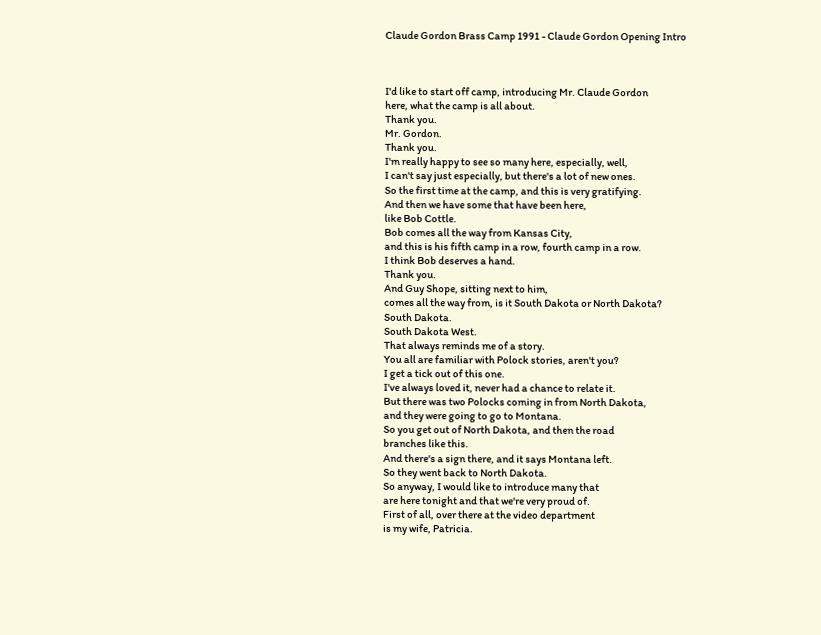Claude Gordon Brass Camp 1991 - Claude Gordon Opening Intro



I'd like to start off camp, introducing Mr. Claude Gordon
here, what the camp is all about.
Thank you.
Mr. Gordon.
Thank you.
I'm really happy to see so many here, especially, well,
I can't say just especially, but there's a lot of new ones.
So the first time at the camp, and this is very gratifying.
And then we have some that have been here,
like Bob Cottle.
Bob comes all the way from Kansas City,
and this is his fifth camp in a row, fourth camp in a row.
I think Bob deserves a hand.
Thank you.
And Guy Shope, sitting next to him,
comes all the way from, is it South Dakota or North Dakota?
South Dakota.
South Dakota West.
That always reminds me of a story.
You all are familiar with Polock stories, aren't you?
I get a tick out of this one.
I've always loved it, never had a chance to relate it.
But there was two Polocks coming in from North Dakota,
and they were going to go to Montana.
So you get out of North Dakota, and then the road
branches like this.
And there's a sign there, and it says Montana left.
So they went back to North Dakota.
So anyway, I would like to introduce many that
are here tonight and that we're very proud of.
First of all, over there at the video department
is my wife, Patricia.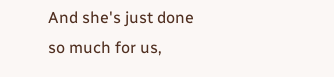And she's just done so much for us,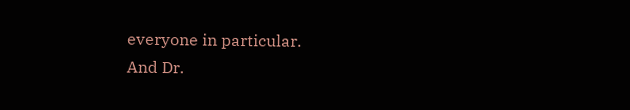everyone in particular.
And Dr.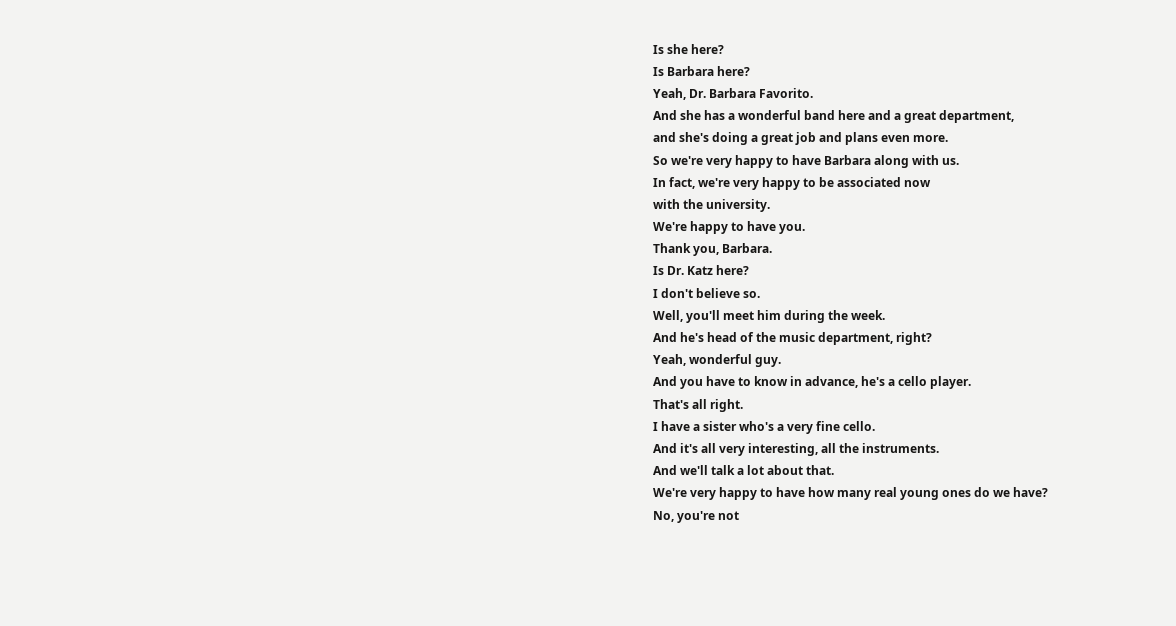Is she here?
Is Barbara here?
Yeah, Dr. Barbara Favorito.
And she has a wonderful band here and a great department,
and she's doing a great job and plans even more.
So we're very happy to have Barbara along with us.
In fact, we're very happy to be associated now
with the university.
We're happy to have you.
Thank you, Barbara.
Is Dr. Katz here?
I don't believe so.
Well, you'll meet him during the week.
And he's head of the music department, right?
Yeah, wonderful guy.
And you have to know in advance, he's a cello player.
That's all right.
I have a sister who's a very fine cello.
And it's all very interesting, all the instruments.
And we'll talk a lot about that.
We're very happy to have how many real young ones do we have?
No, you're not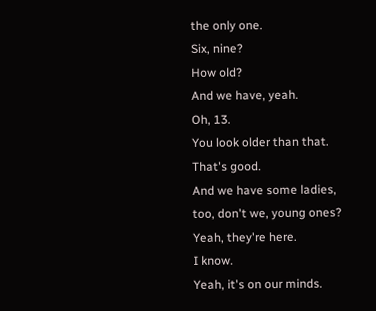the only one.
Six, nine?
How old?
And we have, yeah.
Oh, 13.
You look older than that.
That's good.
And we have some ladies, too, don't we, young ones?
Yeah, they're here.
I know.
Yeah, it's on our minds.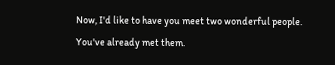Now, I'd like to have you meet two wonderful people.
You've already met them.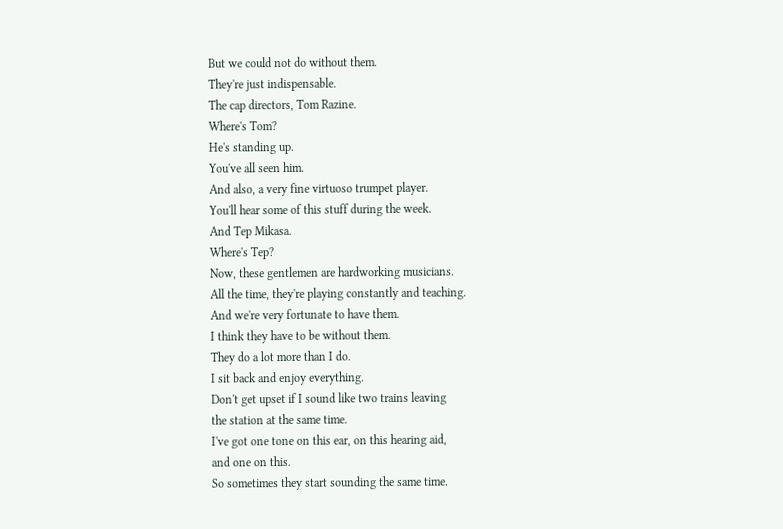But we could not do without them.
They're just indispensable.
The cap directors, Tom Razine.
Where's Tom?
He's standing up.
You've all seen him.
And also, a very fine virtuoso trumpet player.
You'll hear some of this stuff during the week.
And Tep Mikasa.
Where's Tep?
Now, these gentlemen are hardworking musicians.
All the time, they're playing constantly and teaching.
And we're very fortunate to have them.
I think they have to be without them.
They do a lot more than I do.
I sit back and enjoy everything.
Don't get upset if I sound like two trains leaving
the station at the same time.
I've got one tone on this ear, on this hearing aid,
and one on this.
So sometimes they start sounding the same time.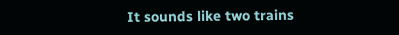It sounds like two trains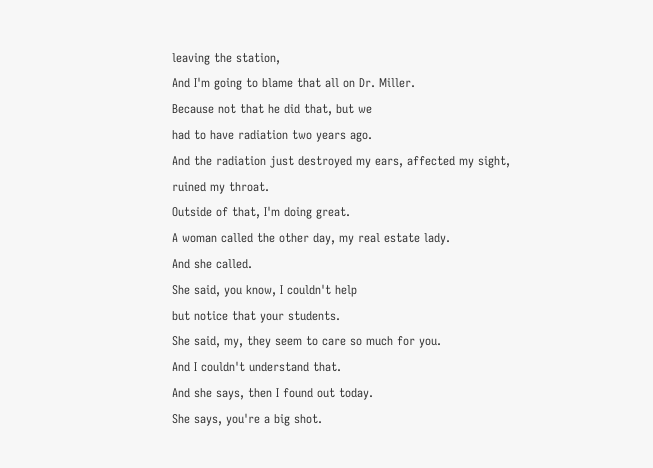leaving the station,
And I'm going to blame that all on Dr. Miller.
Because not that he did that, but we
had to have radiation two years ago.
And the radiation just destroyed my ears, affected my sight,
ruined my throat.
Outside of that, I'm doing great.
A woman called the other day, my real estate lady.
And she called.
She said, you know, I couldn't help
but notice that your students.
She said, my, they seem to care so much for you.
And I couldn't understand that.
And she says, then I found out today.
She says, you're a big shot.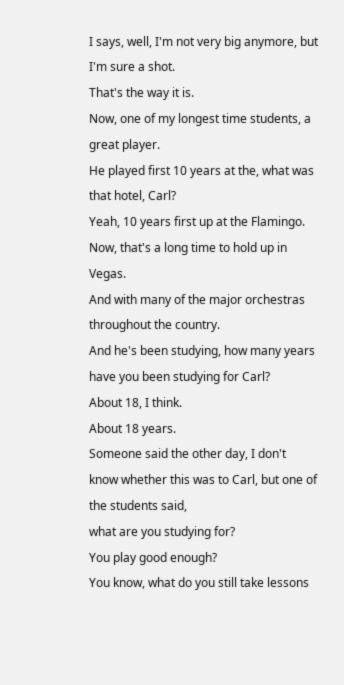I says, well, I'm not very big anymore, but I'm sure a shot.
That's the way it is.
Now, one of my longest time students, a great player.
He played first 10 years at the, what was that hotel, Carl?
Yeah, 10 years first up at the Flamingo.
Now, that's a long time to hold up in Vegas.
And with many of the major orchestras throughout the country.
And he's been studying, how many years
have you been studying for Carl?
About 18, I think.
About 18 years.
Someone said the other day, I don't
know whether this was to Carl, but one of the students said,
what are you studying for?
You play good enough?
You know, what do you still take lessons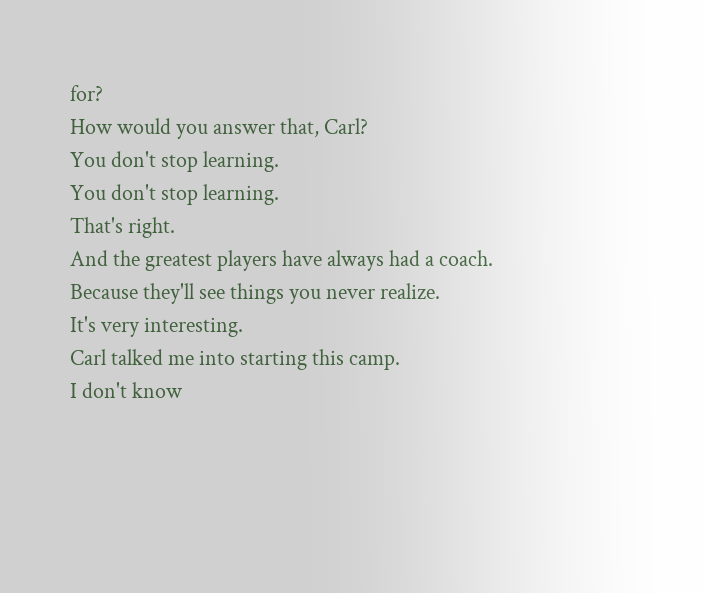for?
How would you answer that, Carl?
You don't stop learning.
You don't stop learning.
That's right.
And the greatest players have always had a coach.
Because they'll see things you never realize.
It's very interesting.
Carl talked me into starting this camp.
I don't know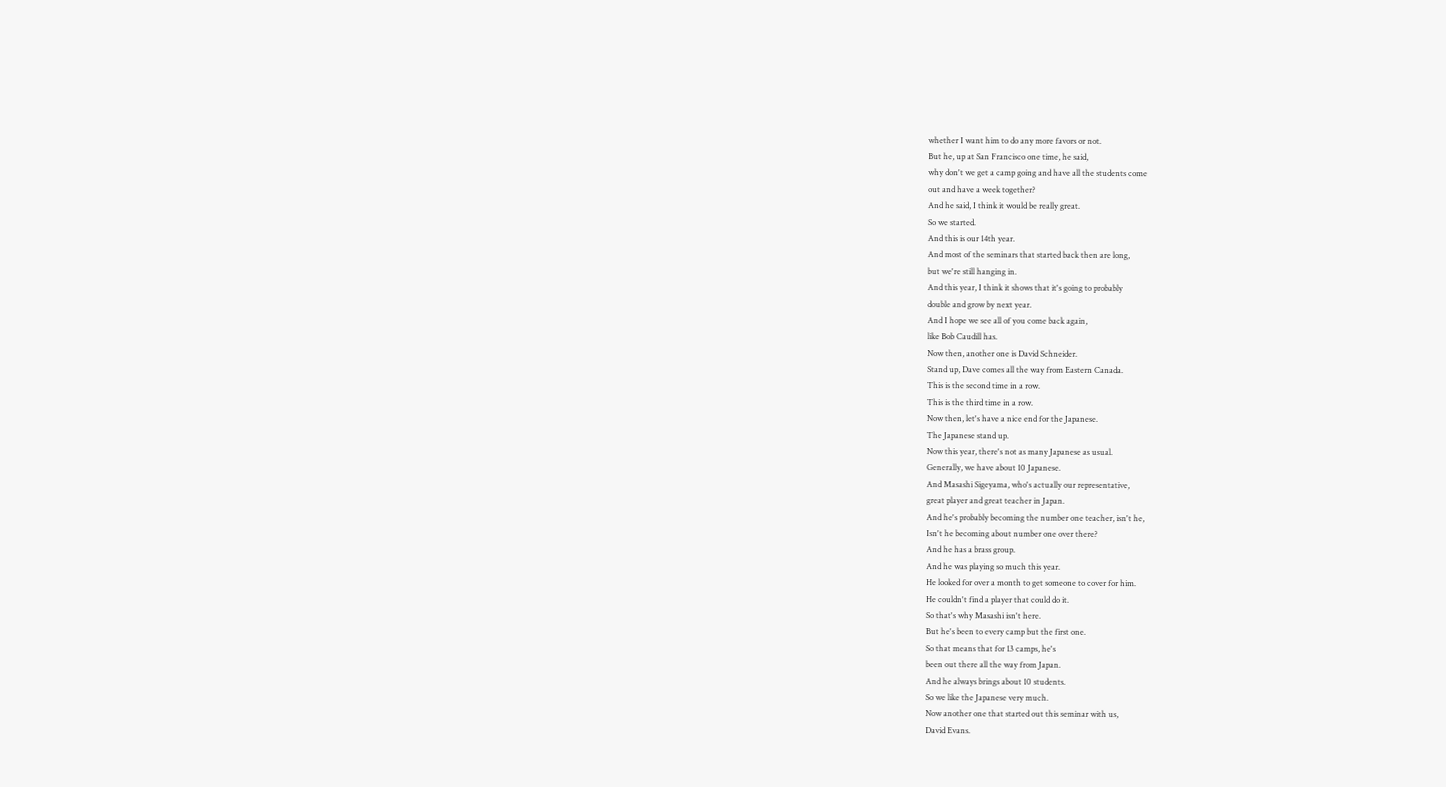whether I want him to do any more favors or not.
But he, up at San Francisco one time, he said,
why don't we get a camp going and have all the students come
out and have a week together?
And he said, I think it would be really great.
So we started.
And this is our 14th year.
And most of the seminars that started back then are long,
but we're still hanging in.
And this year, I think it shows that it's going to probably
double and grow by next year.
And I hope we see all of you come back again,
like Bob Caudill has.
Now then, another one is David Schneider.
Stand up, Dave comes all the way from Eastern Canada.
This is the second time in a row.
This is the third time in a row.
Now then, let's have a nice end for the Japanese.
The Japanese stand up.
Now this year, there's not as many Japanese as usual.
Generally, we have about 10 Japanese.
And Masashi Sigeyama, who's actually our representative,
great player and great teacher in Japan.
And he's probably becoming the number one teacher, isn't he,
Isn't he becoming about number one over there?
And he has a brass group.
And he was playing so much this year.
He looked for over a month to get someone to cover for him.
He couldn't find a player that could do it.
So that's why Masashi isn't here.
But he's been to every camp but the first one.
So that means that for 13 camps, he's
been out there all the way from Japan.
And he always brings about 10 students.
So we like the Japanese very much.
Now another one that started out this seminar with us,
David Evans.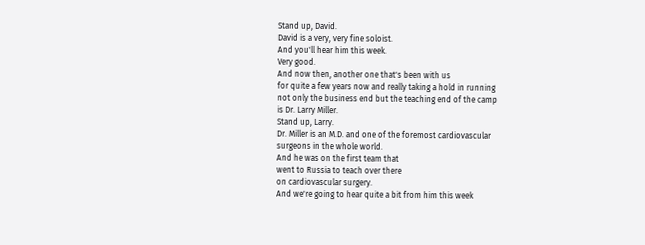Stand up, David.
David is a very, very fine soloist.
And you'll hear him this week.
Very good.
And now then, another one that's been with us
for quite a few years now and really taking a hold in running
not only the business end but the teaching end of the camp
is Dr. Larry Miller.
Stand up, Larry.
Dr. Miller is an M.D. and one of the foremost cardiovascular
surgeons in the whole world.
And he was on the first team that
went to Russia to teach over there
on cardiovascular surgery.
And we're going to hear quite a bit from him this week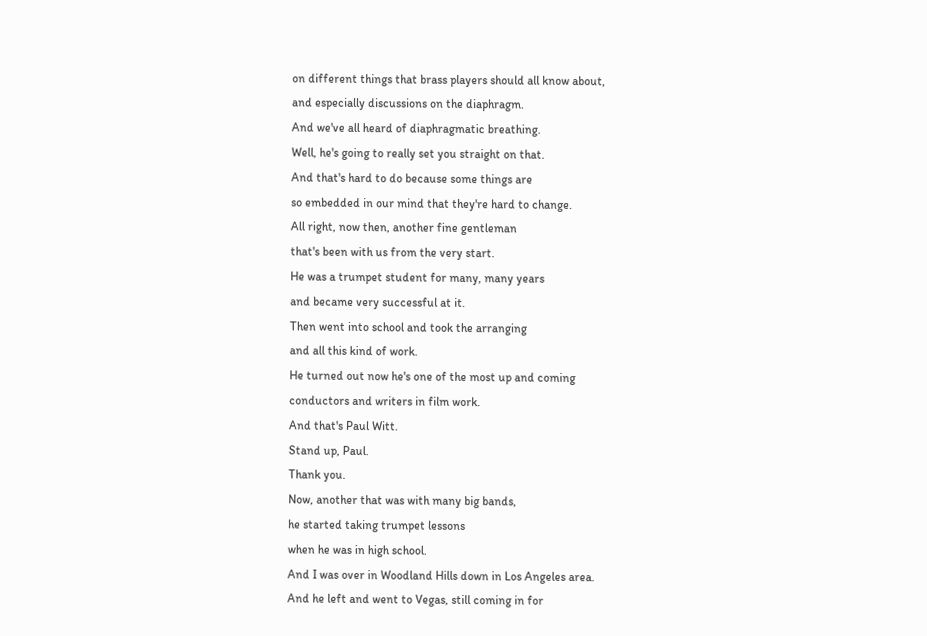on different things that brass players should all know about,
and especially discussions on the diaphragm.
And we've all heard of diaphragmatic breathing.
Well, he's going to really set you straight on that.
And that's hard to do because some things are
so embedded in our mind that they're hard to change.
All right, now then, another fine gentleman
that's been with us from the very start.
He was a trumpet student for many, many years
and became very successful at it.
Then went into school and took the arranging
and all this kind of work.
He turned out now he's one of the most up and coming
conductors and writers in film work.
And that's Paul Witt.
Stand up, Paul.
Thank you.
Now, another that was with many big bands,
he started taking trumpet lessons
when he was in high school.
And I was over in Woodland Hills down in Los Angeles area.
And he left and went to Vegas, still coming in for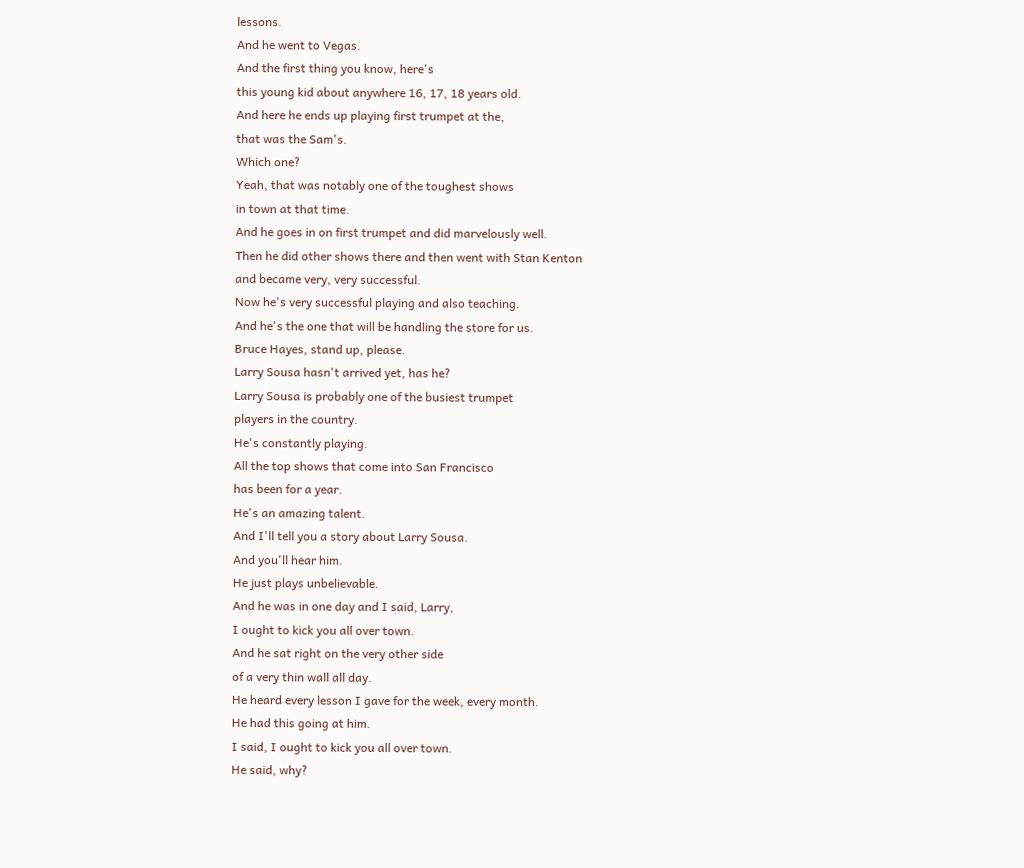lessons.
And he went to Vegas.
And the first thing you know, here's
this young kid about anywhere 16, 17, 18 years old.
And here he ends up playing first trumpet at the,
that was the Sam's.
Which one?
Yeah, that was notably one of the toughest shows
in town at that time.
And he goes in on first trumpet and did marvelously well.
Then he did other shows there and then went with Stan Kenton
and became very, very successful.
Now he's very successful playing and also teaching.
And he's the one that will be handling the store for us.
Bruce Hayes, stand up, please.
Larry Sousa hasn't arrived yet, has he?
Larry Sousa is probably one of the busiest trumpet
players in the country.
He's constantly playing.
All the top shows that come into San Francisco
has been for a year.
He's an amazing talent.
And I'll tell you a story about Larry Sousa.
And you'll hear him.
He just plays unbelievable.
And he was in one day and I said, Larry,
I ought to kick you all over town.
And he sat right on the very other side
of a very thin wall all day.
He heard every lesson I gave for the week, every month.
He had this going at him.
I said, I ought to kick you all over town.
He said, why?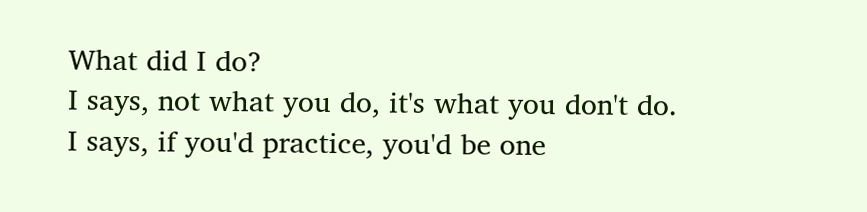What did I do?
I says, not what you do, it's what you don't do.
I says, if you'd practice, you'd be one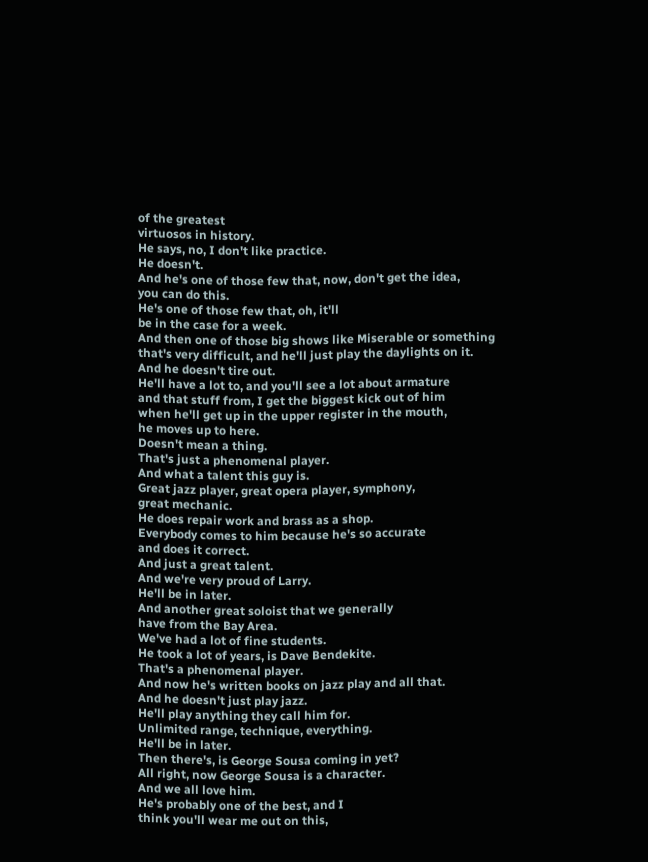of the greatest
virtuosos in history.
He says, no, I don't like practice.
He doesn't.
And he's one of those few that, now, don't get the idea,
you can do this.
He's one of those few that, oh, it'll
be in the case for a week.
And then one of those big shows like Miserable or something
that's very difficult, and he'll just play the daylights on it.
And he doesn't tire out.
He'll have a lot to, and you'll see a lot about armature
and that stuff from, I get the biggest kick out of him
when he'll get up in the upper register in the mouth,
he moves up to here.
Doesn't mean a thing.
That's just a phenomenal player.
And what a talent this guy is.
Great jazz player, great opera player, symphony,
great mechanic.
He does repair work and brass as a shop.
Everybody comes to him because he's so accurate
and does it correct.
And just a great talent.
And we're very proud of Larry.
He'll be in later.
And another great soloist that we generally
have from the Bay Area.
We've had a lot of fine students.
He took a lot of years, is Dave Bendekite.
That's a phenomenal player.
And now he's written books on jazz play and all that.
And he doesn't just play jazz.
He'll play anything they call him for.
Unlimited range, technique, everything.
He'll be in later.
Then there's, is George Sousa coming in yet?
All right, now George Sousa is a character.
And we all love him.
He's probably one of the best, and I
think you'll wear me out on this,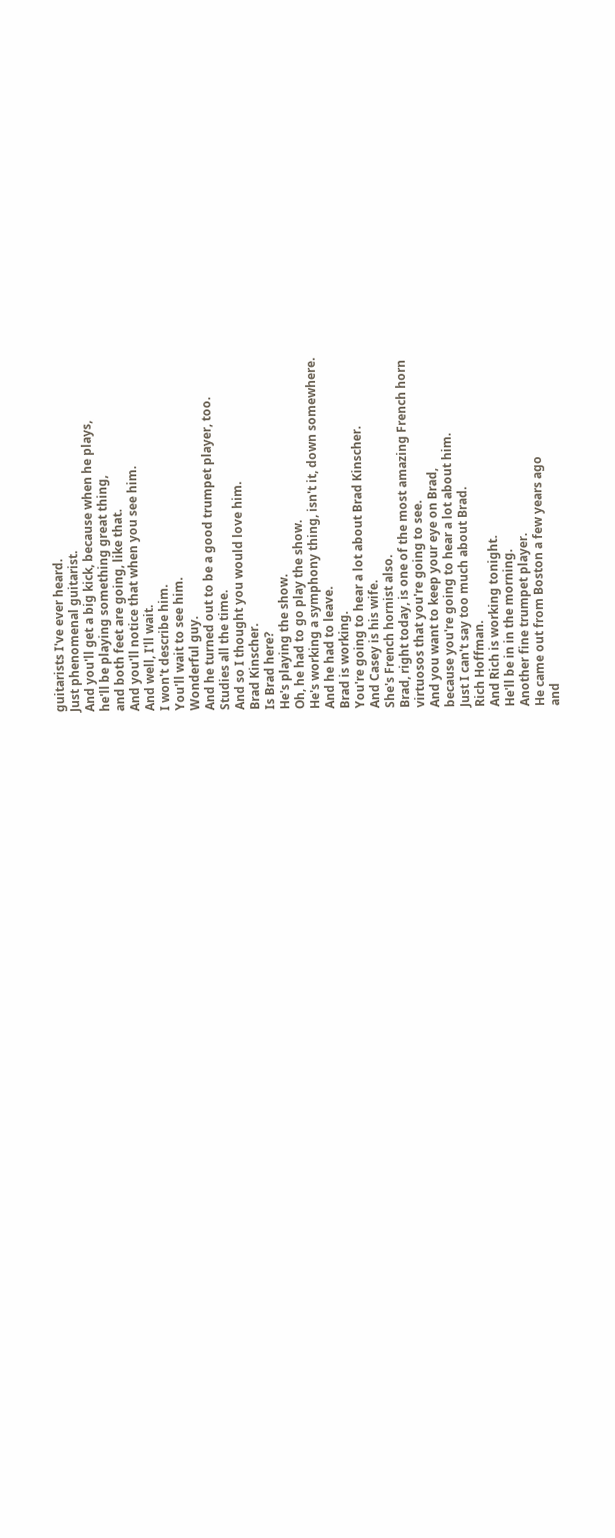guitarists I've ever heard.
Just phenomenal guitarist.
And you'll get a big kick, because when he plays,
he'll be playing something great thing,
and both feet are going, like that.
And you'll notice that when you see him.
And well, I'll wait.
I won't describe him.
You'll wait to see him.
Wonderful guy.
And he turned out to be a good trumpet player, too.
Studies all the time.
And so I thought you would love him.
Brad Kinscher.
Is Brad here?
He's playing the show.
Oh, he had to go play the show.
He's working a symphony thing, isn't it, down somewhere.
And he had to leave.
Brad is working.
You're going to hear a lot about Brad Kinscher.
And Casey is his wife.
She's French hornist also.
Brad, right today, is one of the most amazing French horn
virtuosos that you're going to see.
And you want to keep your eye on Brad,
because you're going to hear a lot about him.
Just I can't say too much about Brad.
Rich Hoffman.
And Rich is working tonight.
He'll be in in the morning.
Another fine trumpet player.
He came out from Boston a few years ago
and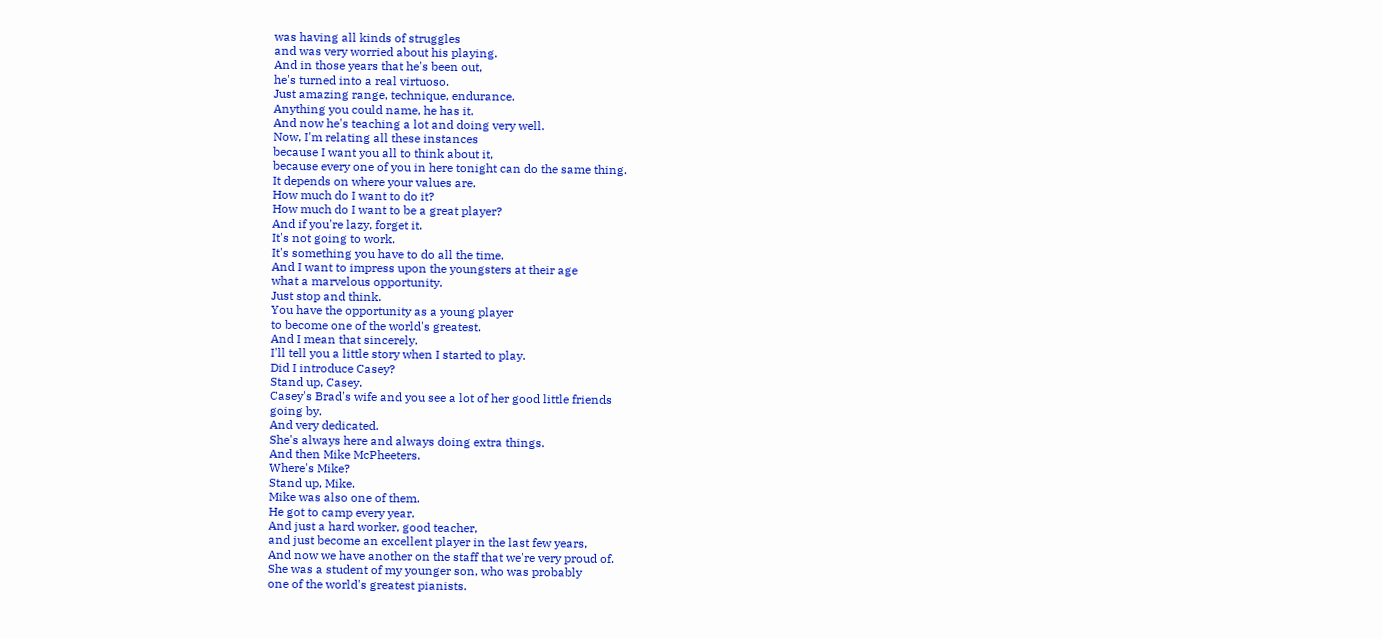was having all kinds of struggles
and was very worried about his playing.
And in those years that he's been out,
he's turned into a real virtuoso.
Just amazing range, technique, endurance.
Anything you could name, he has it.
And now he's teaching a lot and doing very well.
Now, I'm relating all these instances
because I want you all to think about it,
because every one of you in here tonight can do the same thing.
It depends on where your values are.
How much do I want to do it?
How much do I want to be a great player?
And if you're lazy, forget it.
It's not going to work.
It's something you have to do all the time.
And I want to impress upon the youngsters at their age
what a marvelous opportunity.
Just stop and think.
You have the opportunity as a young player
to become one of the world's greatest.
And I mean that sincerely.
I'll tell you a little story when I started to play.
Did I introduce Casey?
Stand up, Casey.
Casey's Brad's wife and you see a lot of her good little friends
going by.
And very dedicated.
She's always here and always doing extra things.
And then Mike McPheeters.
Where's Mike?
Stand up, Mike.
Mike was also one of them.
He got to camp every year.
And just a hard worker, good teacher,
and just become an excellent player in the last few years,
And now we have another on the staff that we're very proud of.
She was a student of my younger son, who was probably
one of the world's greatest pianists.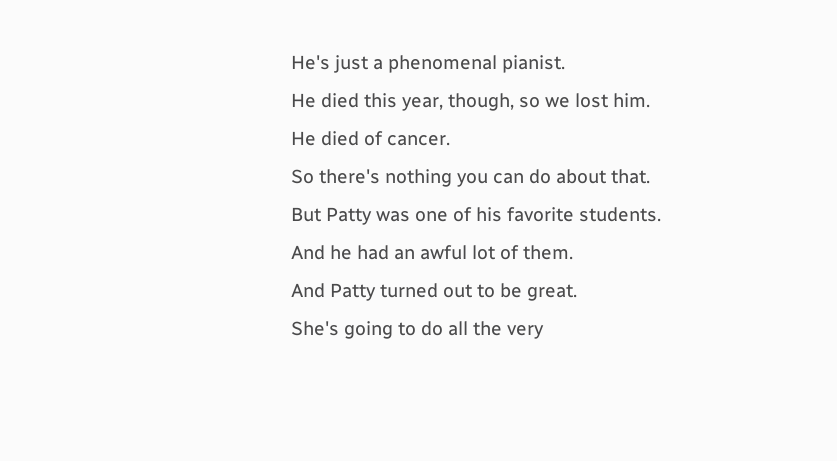He's just a phenomenal pianist.
He died this year, though, so we lost him.
He died of cancer.
So there's nothing you can do about that.
But Patty was one of his favorite students.
And he had an awful lot of them.
And Patty turned out to be great.
She's going to do all the very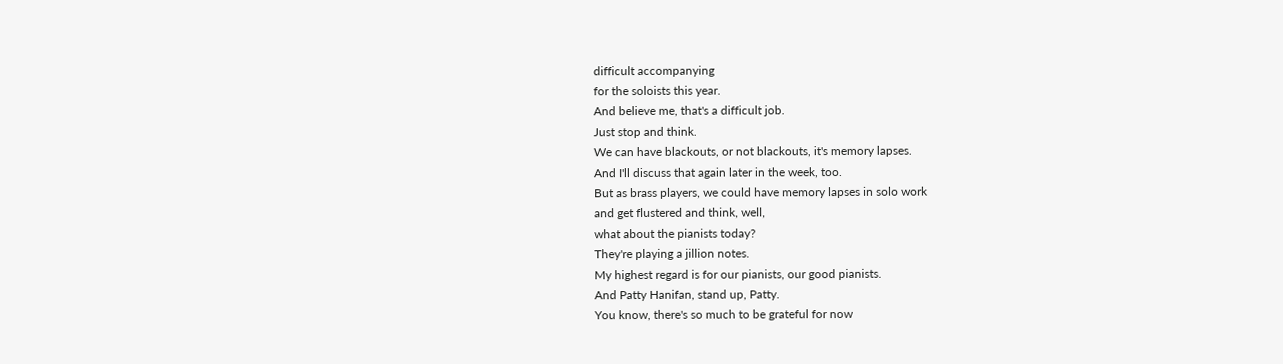difficult accompanying
for the soloists this year.
And believe me, that's a difficult job.
Just stop and think.
We can have blackouts, or not blackouts, it's memory lapses.
And I'll discuss that again later in the week, too.
But as brass players, we could have memory lapses in solo work
and get flustered and think, well,
what about the pianists today?
They're playing a jillion notes.
My highest regard is for our pianists, our good pianists.
And Patty Hanifan, stand up, Patty.
You know, there's so much to be grateful for now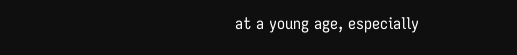at a young age, especially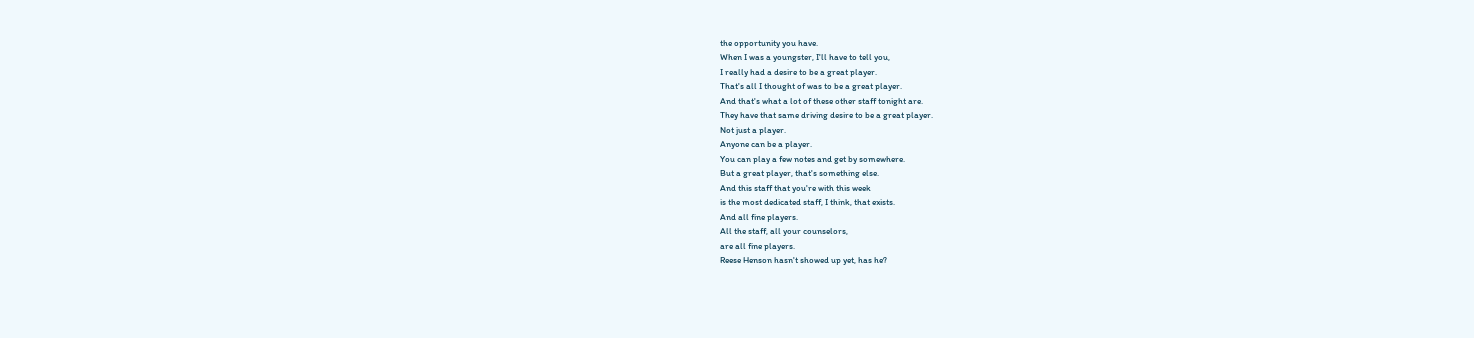the opportunity you have.
When I was a youngster, I'll have to tell you,
I really had a desire to be a great player.
That's all I thought of was to be a great player.
And that's what a lot of these other staff tonight are.
They have that same driving desire to be a great player.
Not just a player.
Anyone can be a player.
You can play a few notes and get by somewhere.
But a great player, that's something else.
And this staff that you're with this week
is the most dedicated staff, I think, that exists.
And all fine players.
All the staff, all your counselors,
are all fine players.
Reese Henson hasn't showed up yet, has he?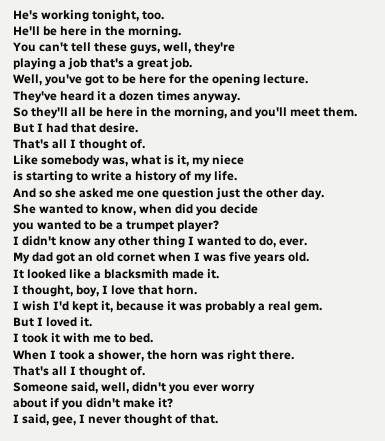He's working tonight, too.
He'll be here in the morning.
You can't tell these guys, well, they're
playing a job that's a great job.
Well, you've got to be here for the opening lecture.
They've heard it a dozen times anyway.
So they'll all be here in the morning, and you'll meet them.
But I had that desire.
That's all I thought of.
Like somebody was, what is it, my niece
is starting to write a history of my life.
And so she asked me one question just the other day.
She wanted to know, when did you decide
you wanted to be a trumpet player?
I didn't know any other thing I wanted to do, ever.
My dad got an old cornet when I was five years old.
It looked like a blacksmith made it.
I thought, boy, I love that horn.
I wish I'd kept it, because it was probably a real gem.
But I loved it.
I took it with me to bed.
When I took a shower, the horn was right there.
That's all I thought of.
Someone said, well, didn't you ever worry
about if you didn't make it?
I said, gee, I never thought of that.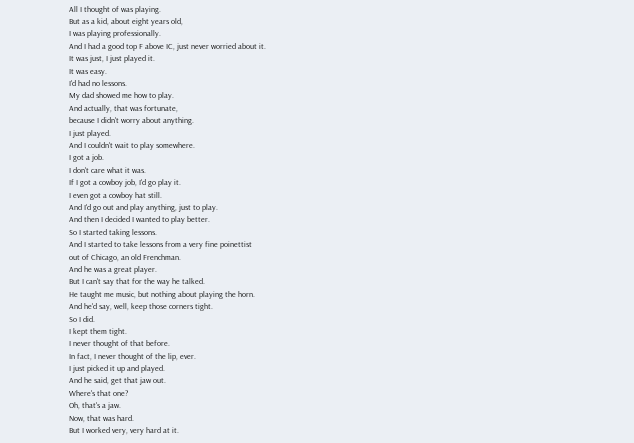All I thought of was playing.
But as a kid, about eight years old,
I was playing professionally.
And I had a good top F above IC, just never worried about it.
It was just, I just played it.
It was easy.
I'd had no lessons.
My dad showed me how to play.
And actually, that was fortunate,
because I didn't worry about anything.
I just played.
And I couldn't wait to play somewhere.
I got a job.
I don't care what it was.
If I got a cowboy job, I'd go play it.
I even got a cowboy hat still.
And I'd go out and play anything, just to play.
And then I decided I wanted to play better.
So I started taking lessons.
And I started to take lessons from a very fine poinettist
out of Chicago, an old Frenchman.
And he was a great player.
But I can't say that for the way he talked.
He taught me music, but nothing about playing the horn.
And he'd say, well, keep those corners tight.
So I did.
I kept them tight.
I never thought of that before.
In fact, I never thought of the lip, ever.
I just picked it up and played.
And he said, get that jaw out.
Where's that one?
Oh, that's a jaw.
Now, that was hard.
But I worked very, very hard at it.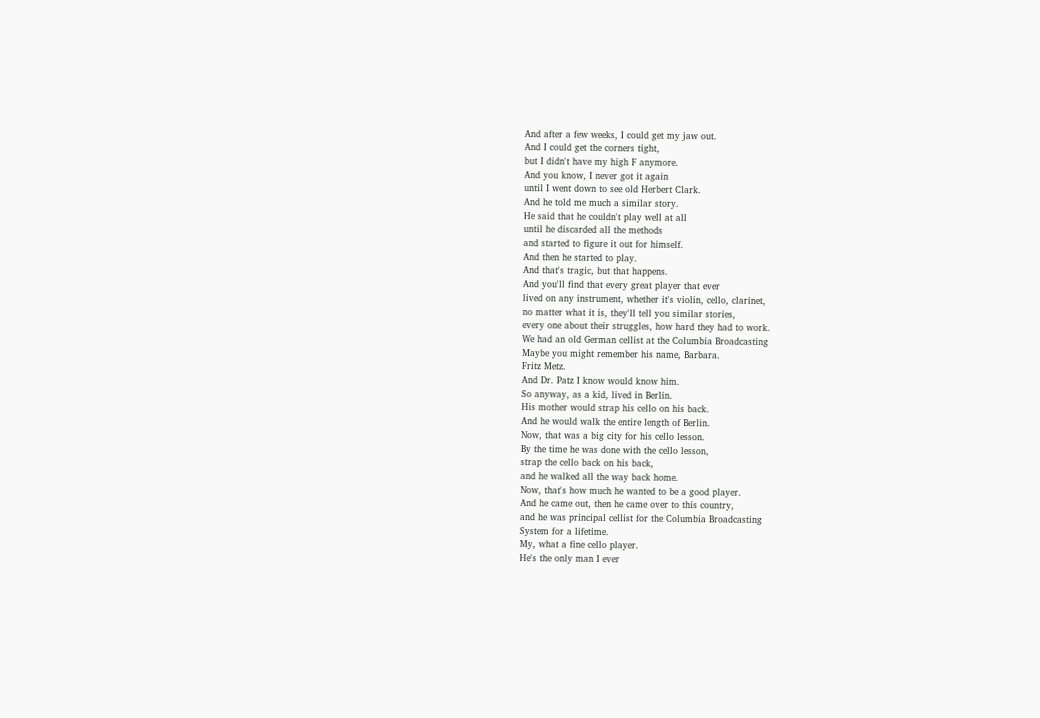And after a few weeks, I could get my jaw out.
And I could get the corners tight,
but I didn't have my high F anymore.
And you know, I never got it again
until I went down to see old Herbert Clark.
And he told me much a similar story.
He said that he couldn't play well at all
until he discarded all the methods
and started to figure it out for himself.
And then he started to play.
And that's tragic, but that happens.
And you'll find that every great player that ever
lived on any instrument, whether it's violin, cello, clarinet,
no matter what it is, they'll tell you similar stories,
every one about their struggles, how hard they had to work.
We had an old German cellist at the Columbia Broadcasting
Maybe you might remember his name, Barbara.
Fritz Metz.
And Dr. Patz I know would know him.
So anyway, as a kid, lived in Berlin.
His mother would strap his cello on his back.
And he would walk the entire length of Berlin.
Now, that was a big city for his cello lesson.
By the time he was done with the cello lesson,
strap the cello back on his back,
and he walked all the way back home.
Now, that's how much he wanted to be a good player.
And he came out, then he came over to this country,
and he was principal cellist for the Columbia Broadcasting
System for a lifetime.
My, what a fine cello player.
He's the only man I ever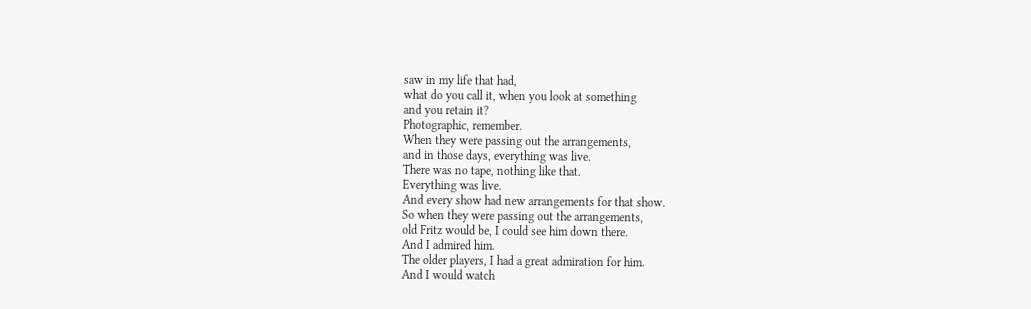saw in my life that had,
what do you call it, when you look at something
and you retain it?
Photographic, remember.
When they were passing out the arrangements,
and in those days, everything was live.
There was no tape, nothing like that.
Everything was live.
And every show had new arrangements for that show.
So when they were passing out the arrangements,
old Fritz would be, I could see him down there.
And I admired him.
The older players, I had a great admiration for him.
And I would watch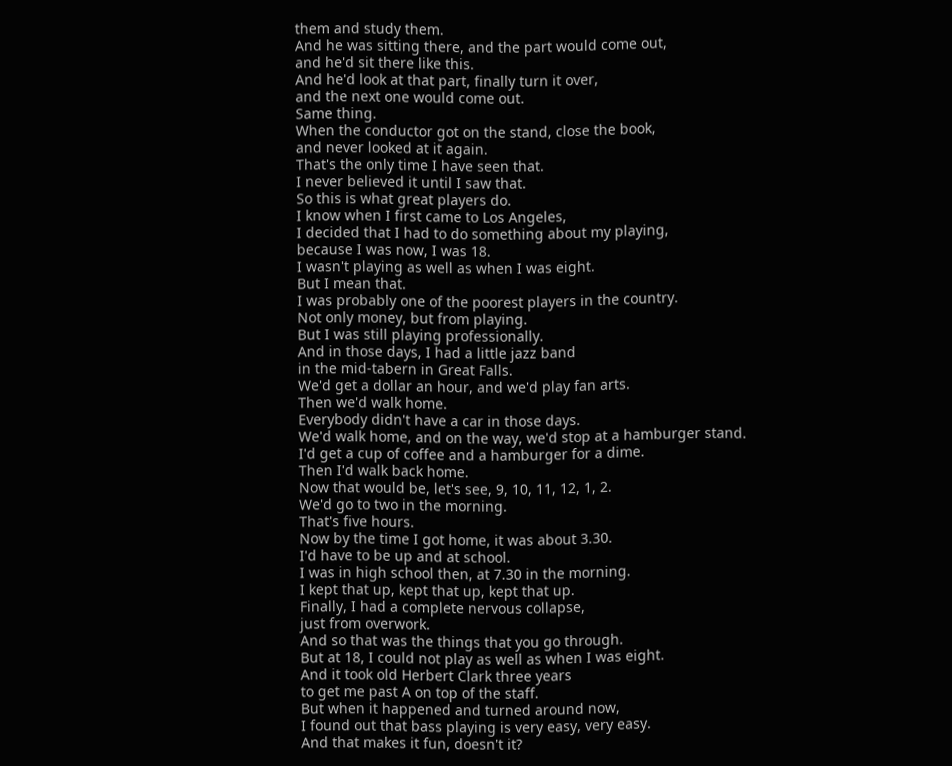them and study them.
And he was sitting there, and the part would come out,
and he'd sit there like this.
And he'd look at that part, finally turn it over,
and the next one would come out.
Same thing.
When the conductor got on the stand, close the book,
and never looked at it again.
That's the only time I have seen that.
I never believed it until I saw that.
So this is what great players do.
I know when I first came to Los Angeles,
I decided that I had to do something about my playing,
because I was now, I was 18.
I wasn't playing as well as when I was eight.
But I mean that.
I was probably one of the poorest players in the country.
Not only money, but from playing.
But I was still playing professionally.
And in those days, I had a little jazz band
in the mid-tabern in Great Falls.
We'd get a dollar an hour, and we'd play fan arts.
Then we'd walk home.
Everybody didn't have a car in those days.
We'd walk home, and on the way, we'd stop at a hamburger stand.
I'd get a cup of coffee and a hamburger for a dime.
Then I'd walk back home.
Now that would be, let's see, 9, 10, 11, 12, 1, 2.
We'd go to two in the morning.
That's five hours.
Now by the time I got home, it was about 3.30.
I'd have to be up and at school.
I was in high school then, at 7.30 in the morning.
I kept that up, kept that up, kept that up.
Finally, I had a complete nervous collapse,
just from overwork.
And so that was the things that you go through.
But at 18, I could not play as well as when I was eight.
And it took old Herbert Clark three years
to get me past A on top of the staff.
But when it happened and turned around now,
I found out that bass playing is very easy, very easy.
And that makes it fun, doesn't it?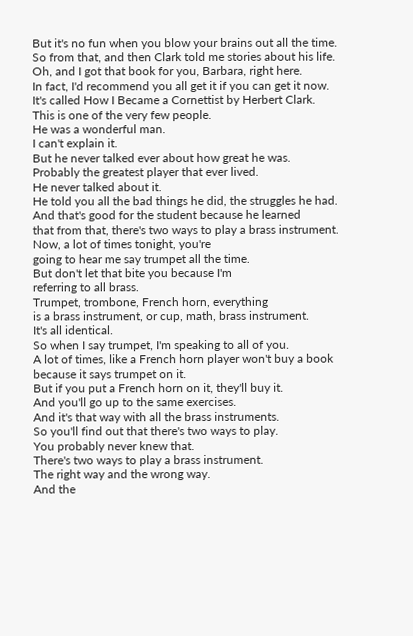But it's no fun when you blow your brains out all the time.
So from that, and then Clark told me stories about his life.
Oh, and I got that book for you, Barbara, right here.
In fact, I'd recommend you all get it if you can get it now.
It's called How I Became a Cornettist by Herbert Clark.
This is one of the very few people.
He was a wonderful man.
I can't explain it.
But he never talked ever about how great he was.
Probably the greatest player that ever lived.
He never talked about it.
He told you all the bad things he did, the struggles he had.
And that's good for the student because he learned
that from that, there's two ways to play a brass instrument.
Now, a lot of times tonight, you're
going to hear me say trumpet all the time.
But don't let that bite you because I'm
referring to all brass.
Trumpet, trombone, French horn, everything
is a brass instrument, or cup, math, brass instrument.
It's all identical.
So when I say trumpet, I'm speaking to all of you.
A lot of times, like a French horn player won't buy a book
because it says trumpet on it.
But if you put a French horn on it, they'll buy it.
And you'll go up to the same exercises.
And it's that way with all the brass instruments.
So you'll find out that there's two ways to play.
You probably never knew that.
There's two ways to play a brass instrument.
The right way and the wrong way.
And the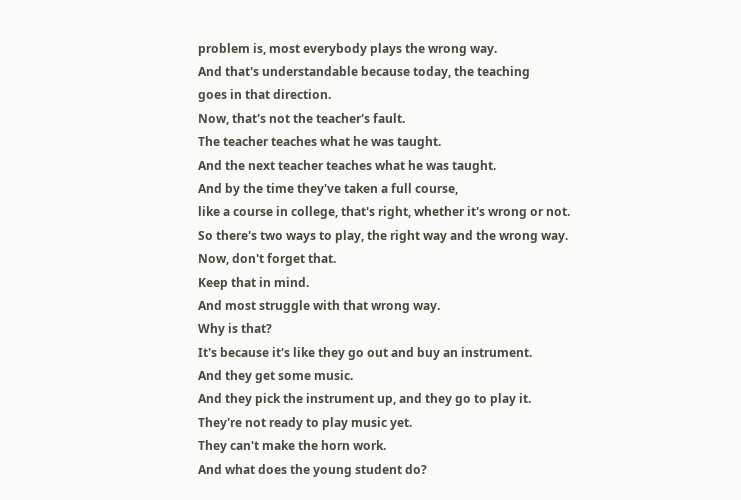problem is, most everybody plays the wrong way.
And that's understandable because today, the teaching
goes in that direction.
Now, that's not the teacher's fault.
The teacher teaches what he was taught.
And the next teacher teaches what he was taught.
And by the time they've taken a full course,
like a course in college, that's right, whether it's wrong or not.
So there's two ways to play, the right way and the wrong way.
Now, don't forget that.
Keep that in mind.
And most struggle with that wrong way.
Why is that?
It's because it's like they go out and buy an instrument.
And they get some music.
And they pick the instrument up, and they go to play it.
They're not ready to play music yet.
They can't make the horn work.
And what does the young student do?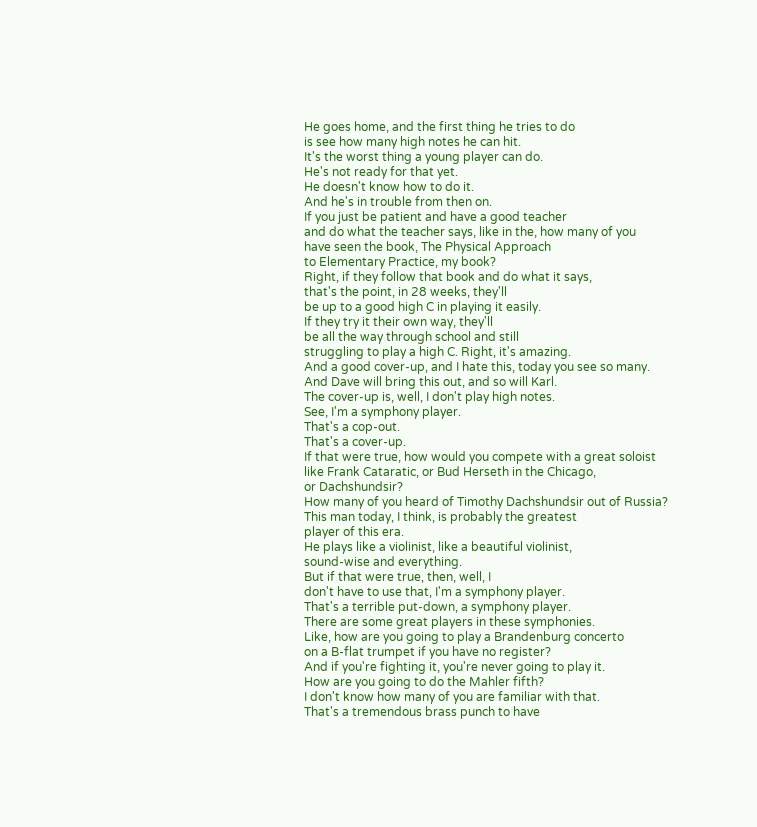He goes home, and the first thing he tries to do
is see how many high notes he can hit.
It's the worst thing a young player can do.
He's not ready for that yet.
He doesn't know how to do it.
And he's in trouble from then on.
If you just be patient and have a good teacher
and do what the teacher says, like in the, how many of you
have seen the book, The Physical Approach
to Elementary Practice, my book?
Right, if they follow that book and do what it says,
that's the point, in 28 weeks, they'll
be up to a good high C in playing it easily.
If they try it their own way, they'll
be all the way through school and still
struggling to play a high C. Right, it's amazing.
And a good cover-up, and I hate this, today you see so many.
And Dave will bring this out, and so will Karl.
The cover-up is, well, I don't play high notes.
See, I'm a symphony player.
That's a cop-out.
That's a cover-up.
If that were true, how would you compete with a great soloist
like Frank Cataratic, or Bud Herseth in the Chicago,
or Dachshundsir?
How many of you heard of Timothy Dachshundsir out of Russia?
This man today, I think, is probably the greatest
player of this era.
He plays like a violinist, like a beautiful violinist,
sound-wise and everything.
But if that were true, then, well, I
don't have to use that, I'm a symphony player.
That's a terrible put-down, a symphony player.
There are some great players in these symphonies.
Like, how are you going to play a Brandenburg concerto
on a B-flat trumpet if you have no register?
And if you're fighting it, you're never going to play it.
How are you going to do the Mahler fifth?
I don't know how many of you are familiar with that.
That's a tremendous brass punch to have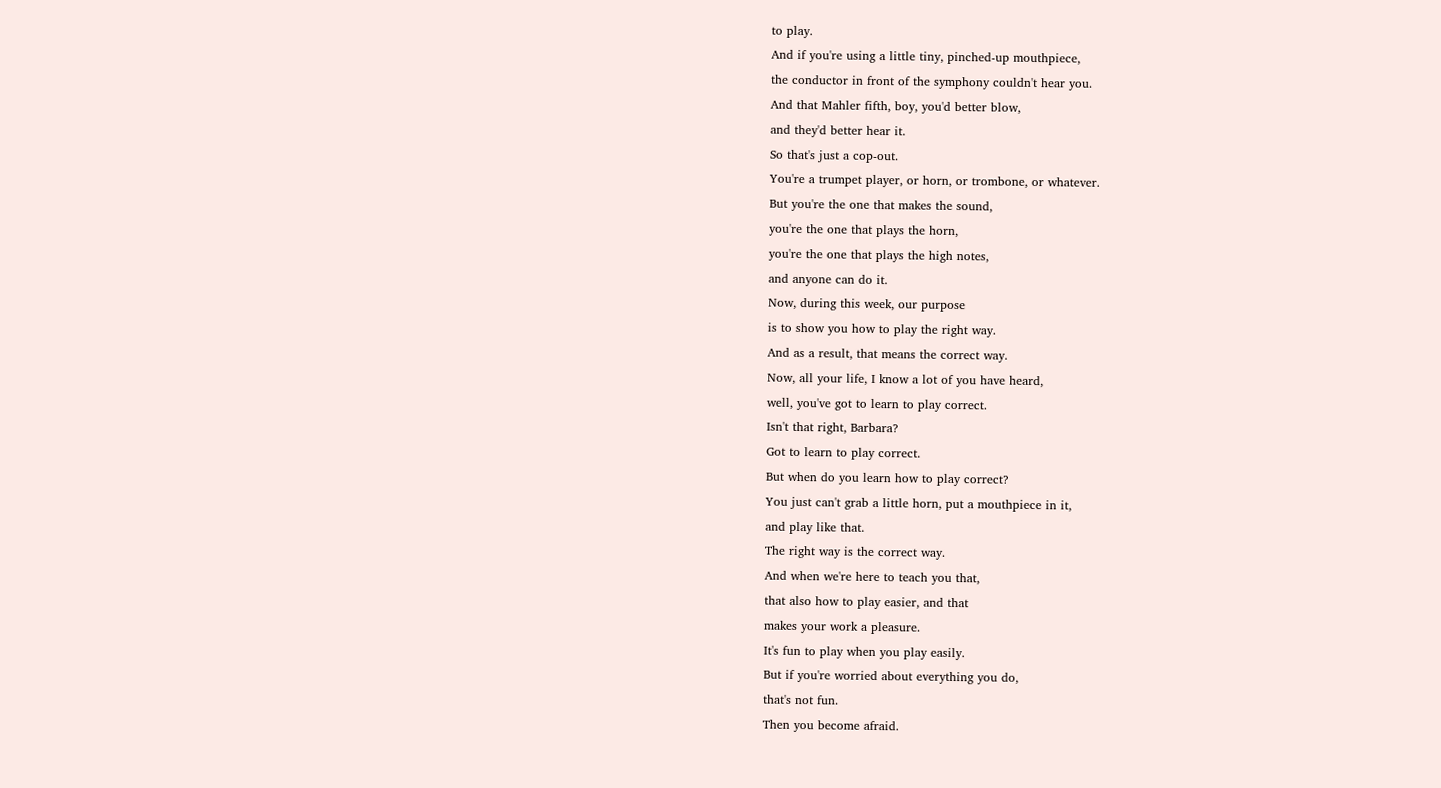to play.
And if you're using a little tiny, pinched-up mouthpiece,
the conductor in front of the symphony couldn't hear you.
And that Mahler fifth, boy, you'd better blow,
and they'd better hear it.
So that's just a cop-out.
You're a trumpet player, or horn, or trombone, or whatever.
But you're the one that makes the sound,
you're the one that plays the horn,
you're the one that plays the high notes,
and anyone can do it.
Now, during this week, our purpose
is to show you how to play the right way.
And as a result, that means the correct way.
Now, all your life, I know a lot of you have heard,
well, you've got to learn to play correct.
Isn't that right, Barbara?
Got to learn to play correct.
But when do you learn how to play correct?
You just can't grab a little horn, put a mouthpiece in it,
and play like that.
The right way is the correct way.
And when we're here to teach you that,
that also how to play easier, and that
makes your work a pleasure.
It's fun to play when you play easily.
But if you're worried about everything you do,
that's not fun.
Then you become afraid.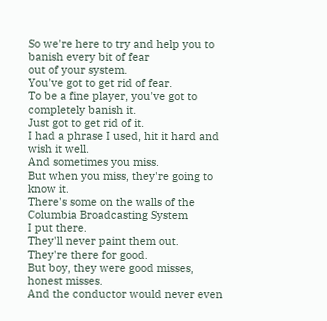So we're here to try and help you to banish every bit of fear
out of your system.
You've got to get rid of fear.
To be a fine player, you've got to completely banish it.
Just got to get rid of it.
I had a phrase I used, hit it hard and wish it well.
And sometimes you miss.
But when you miss, they're going to know it.
There's some on the walls of the Columbia Broadcasting System
I put there.
They'll never paint them out.
They're there for good.
But boy, they were good misses, honest misses.
And the conductor would never even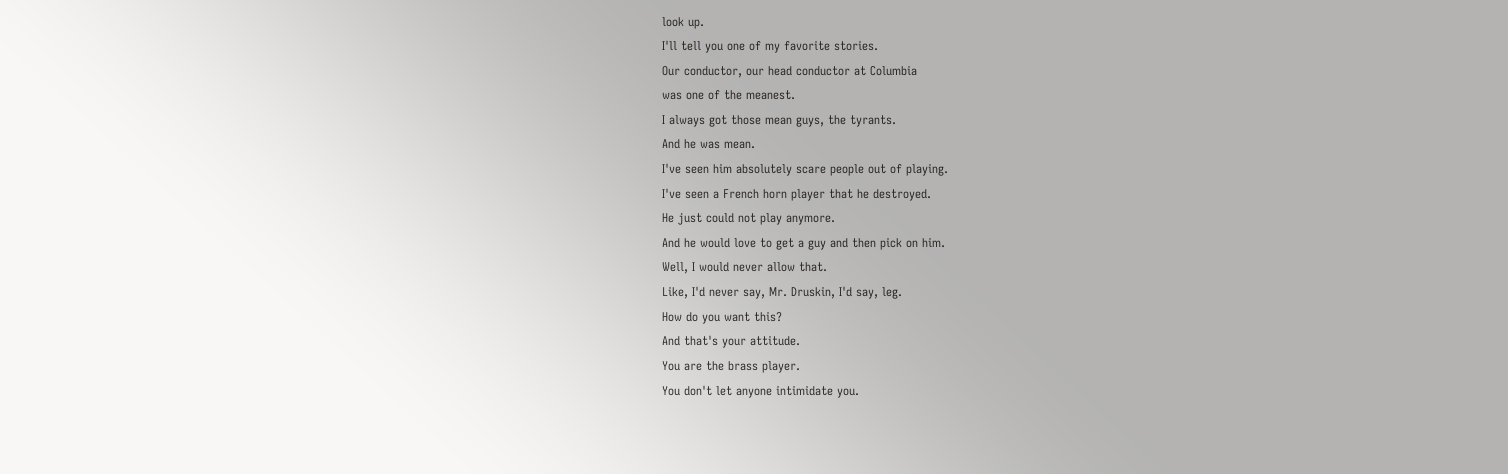look up.
I'll tell you one of my favorite stories.
Our conductor, our head conductor at Columbia
was one of the meanest.
I always got those mean guys, the tyrants.
And he was mean.
I've seen him absolutely scare people out of playing.
I've seen a French horn player that he destroyed.
He just could not play anymore.
And he would love to get a guy and then pick on him.
Well, I would never allow that.
Like, I'd never say, Mr. Druskin, I'd say, leg.
How do you want this?
And that's your attitude.
You are the brass player.
You don't let anyone intimidate you.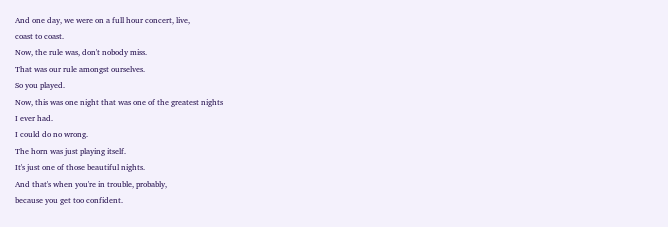And one day, we were on a full hour concert, live,
coast to coast.
Now, the rule was, don't nobody miss.
That was our rule amongst ourselves.
So you played.
Now, this was one night that was one of the greatest nights
I ever had.
I could do no wrong.
The horn was just playing itself.
It's just one of those beautiful nights.
And that's when you're in trouble, probably,
because you get too confident.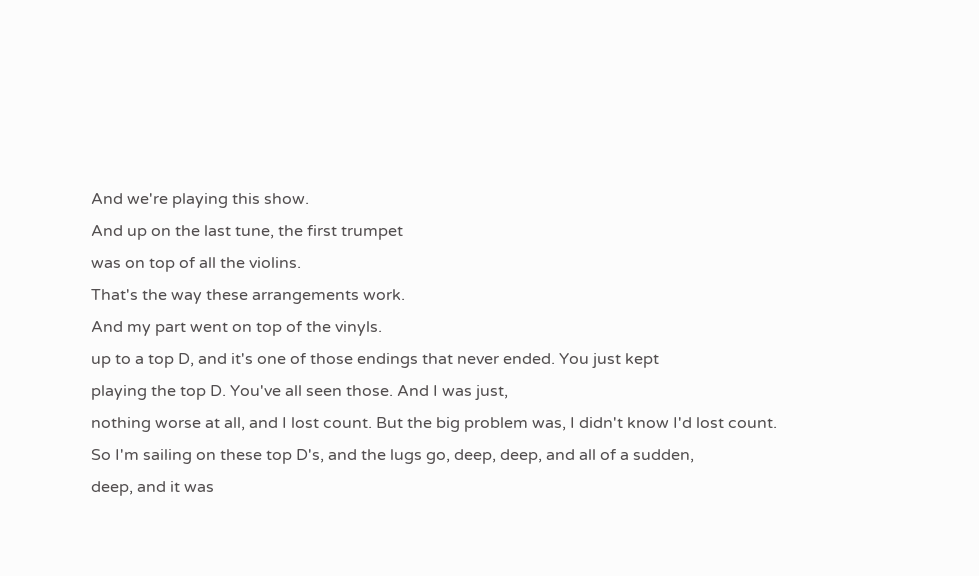And we're playing this show.
And up on the last tune, the first trumpet
was on top of all the violins.
That's the way these arrangements work.
And my part went on top of the vinyls.
up to a top D, and it's one of those endings that never ended. You just kept
playing the top D. You've all seen those. And I was just,
nothing worse at all, and I lost count. But the big problem was, I didn't know I'd lost count.
So I'm sailing on these top D's, and the lugs go, deep, deep, and all of a sudden,
deep, and it was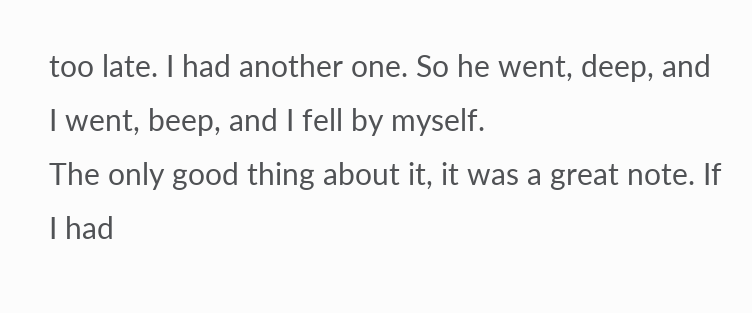too late. I had another one. So he went, deep, and I went, beep, and I fell by myself.
The only good thing about it, it was a great note. If I had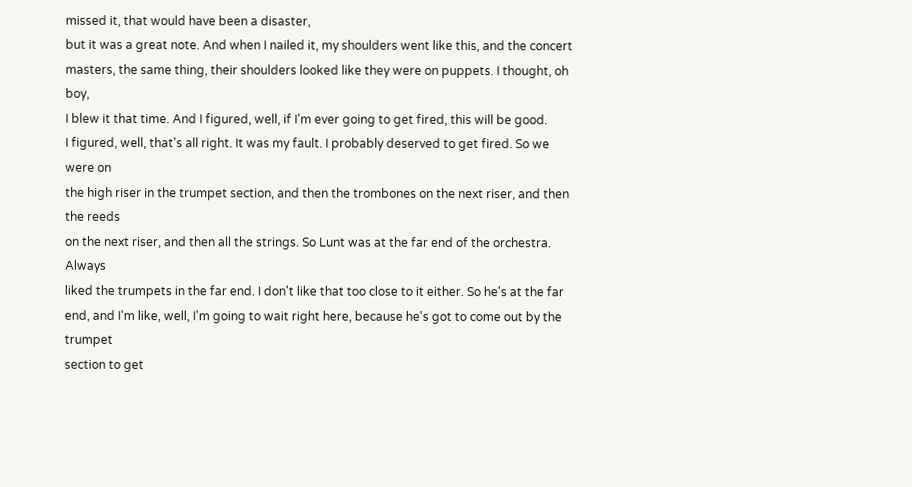missed it, that would have been a disaster,
but it was a great note. And when I nailed it, my shoulders went like this, and the concert
masters, the same thing, their shoulders looked like they were on puppets. I thought, oh boy,
I blew it that time. And I figured, well, if I'm ever going to get fired, this will be good.
I figured, well, that's all right. It was my fault. I probably deserved to get fired. So we were on
the high riser in the trumpet section, and then the trombones on the next riser, and then the reeds
on the next riser, and then all the strings. So Lunt was at the far end of the orchestra. Always
liked the trumpets in the far end. I don't like that too close to it either. So he's at the far
end, and I'm like, well, I'm going to wait right here, because he's got to come out by the trumpet
section to get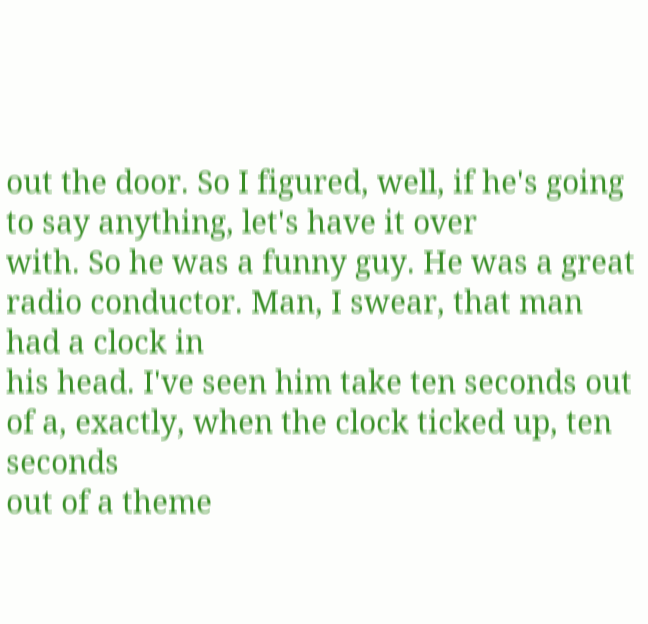out the door. So I figured, well, if he's going to say anything, let's have it over
with. So he was a funny guy. He was a great radio conductor. Man, I swear, that man had a clock in
his head. I've seen him take ten seconds out of a, exactly, when the clock ticked up, ten seconds
out of a theme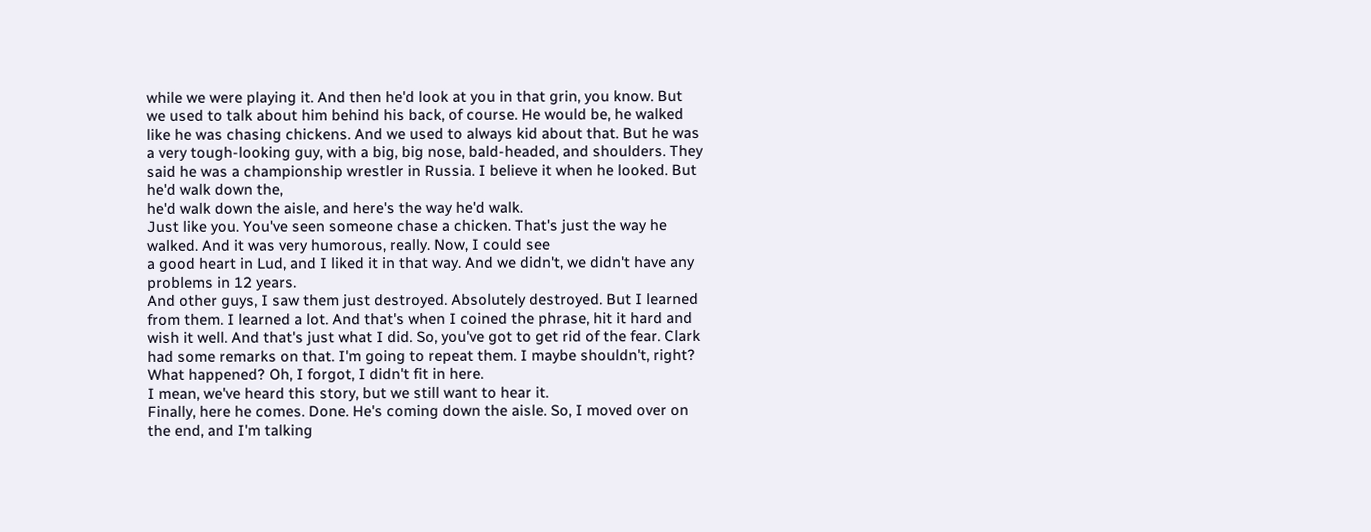while we were playing it. And then he'd look at you in that grin, you know. But we used to talk about him behind his back, of course. He would be, he walked like he was chasing chickens. And we used to always kid about that. But he was a very tough-looking guy, with a big, big nose, bald-headed, and shoulders. They said he was a championship wrestler in Russia. I believe it when he looked. But he'd walk down the,
he'd walk down the aisle, and here's the way he'd walk.
Just like you. You've seen someone chase a chicken. That's just the way he walked. And it was very humorous, really. Now, I could see
a good heart in Lud, and I liked it in that way. And we didn't, we didn't have any problems in 12 years.
And other guys, I saw them just destroyed. Absolutely destroyed. But I learned from them. I learned a lot. And that's when I coined the phrase, hit it hard and wish it well. And that's just what I did. So, you've got to get rid of the fear. Clark had some remarks on that. I'm going to repeat them. I maybe shouldn't, right?
What happened? Oh, I forgot, I didn't fit in here.
I mean, we've heard this story, but we still want to hear it.
Finally, here he comes. Done. He's coming down the aisle. So, I moved over on the end, and I'm talking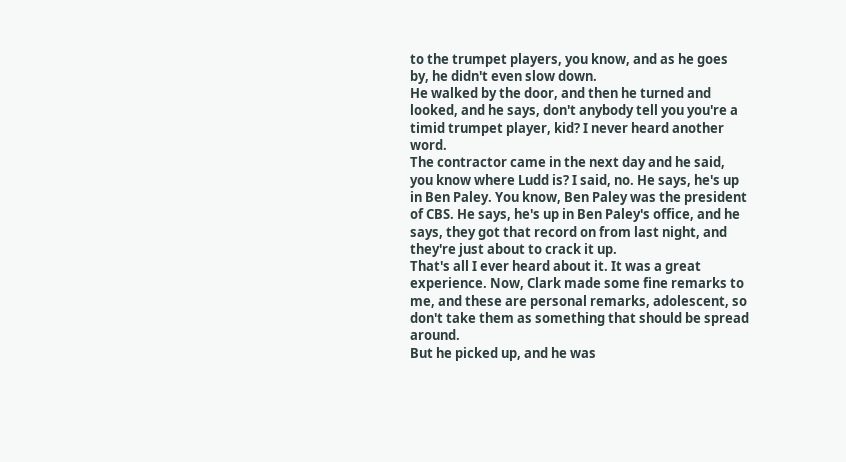to the trumpet players, you know, and as he goes by, he didn't even slow down.
He walked by the door, and then he turned and looked, and he says, don't anybody tell you you're a timid trumpet player, kid? I never heard another word.
The contractor came in the next day and he said, you know where Ludd is? I said, no. He says, he's up in Ben Paley. You know, Ben Paley was the president of CBS. He says, he's up in Ben Paley's office, and he says, they got that record on from last night, and they're just about to crack it up.
That's all I ever heard about it. It was a great experience. Now, Clark made some fine remarks to me, and these are personal remarks, adolescent, so don't take them as something that should be spread around.
But he picked up, and he was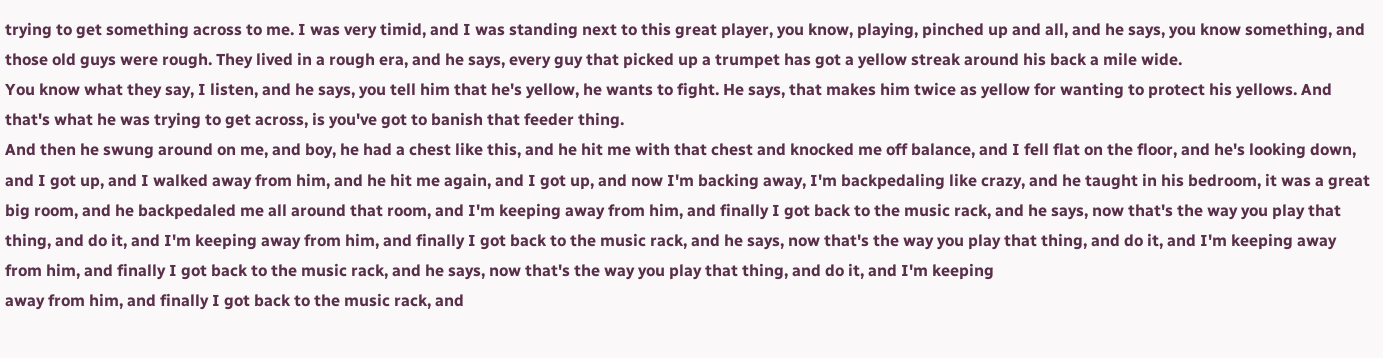trying to get something across to me. I was very timid, and I was standing next to this great player, you know, playing, pinched up and all, and he says, you know something, and those old guys were rough. They lived in a rough era, and he says, every guy that picked up a trumpet has got a yellow streak around his back a mile wide.
You know what they say, I listen, and he says, you tell him that he's yellow, he wants to fight. He says, that makes him twice as yellow for wanting to protect his yellows. And that's what he was trying to get across, is you've got to banish that feeder thing.
And then he swung around on me, and boy, he had a chest like this, and he hit me with that chest and knocked me off balance, and I fell flat on the floor, and he's looking down, and I got up, and I walked away from him, and he hit me again, and I got up, and now I'm backing away, I'm backpedaling like crazy, and he taught in his bedroom, it was a great big room, and he backpedaled me all around that room, and I'm keeping away from him, and finally I got back to the music rack, and he says, now that's the way you play that thing, and do it, and I'm keeping away from him, and finally I got back to the music rack, and he says, now that's the way you play that thing, and do it, and I'm keeping away from him, and finally I got back to the music rack, and he says, now that's the way you play that thing, and do it, and I'm keeping
away from him, and finally I got back to the music rack, and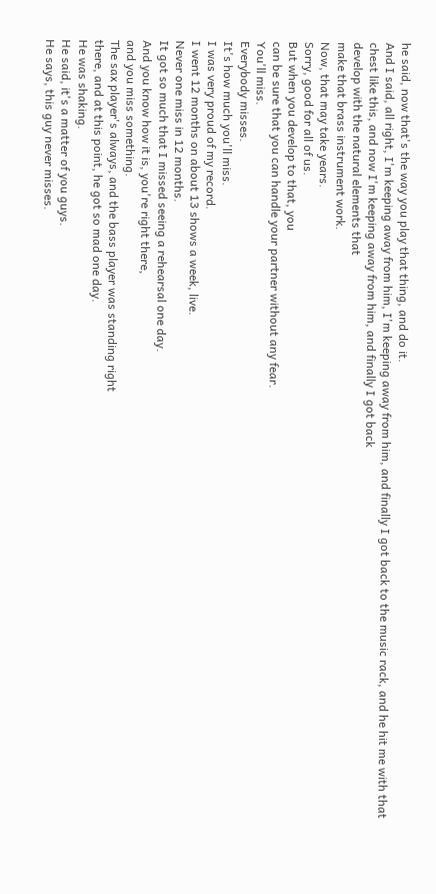he said, now that's the way you play that thing, and do it.
And I said, all right, I'm keeping away from him, I'm keeping away from him, and finally I got back to the music rack, and he hit me with that chest like this, and now I'm keeping away from him, and finally I got back
develop with the natural elements that
make that brass instrument work.
Now, that may take years.
Sorry, good for all of us.
But when you develop to that, you
can be sure that you can handle your partner without any fear.
You'll miss.
Everybody misses.
It's how much you'll miss.
I was very proud of my record.
I went 12 months on about 13 shows a week, live.
Never one miss in 12 months.
It got so much that I missed seeing a rehearsal one day.
And you know how it is, you're right there,
and you miss something.
The sax player's always, and the bass player was standing right
there, and at this point, he got so mad one day.
He was shaking.
He said, it's a matter of you guys.
He says, this guy never misses.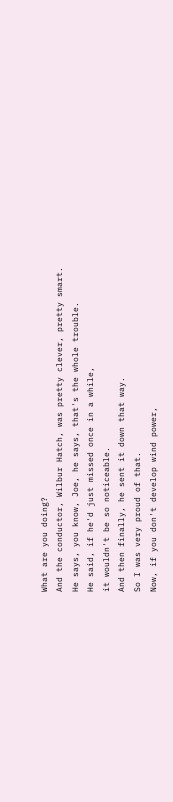What are you doing?
And the conductor, Wilbur Hatch, was pretty clever, pretty smart.
He says, you know, Joe, he says, that's the whole trouble.
He said, if he'd just missed once in a while,
it wouldn't be so noticeable.
And then finally, he sent it down that way.
So I was very proud of that.
Now, if you don't develop wind power,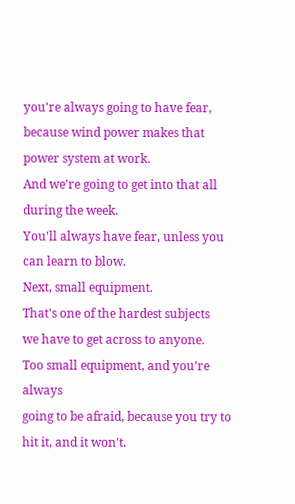you're always going to have fear,
because wind power makes that power system at work.
And we're going to get into that all during the week.
You'll always have fear, unless you can learn to blow.
Next, small equipment.
That's one of the hardest subjects
we have to get across to anyone.
Too small equipment, and you're always
going to be afraid, because you try to hit it, and it won't.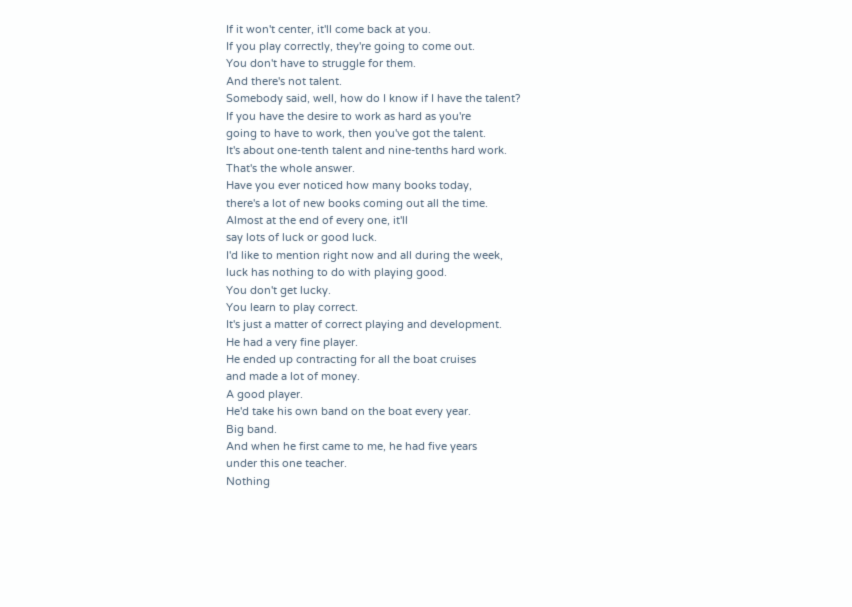If it won't center, it'll come back at you.
If you play correctly, they're going to come out.
You don't have to struggle for them.
And there's not talent.
Somebody said, well, how do I know if I have the talent?
If you have the desire to work as hard as you're
going to have to work, then you've got the talent.
It's about one-tenth talent and nine-tenths hard work.
That's the whole answer.
Have you ever noticed how many books today,
there's a lot of new books coming out all the time.
Almost at the end of every one, it'll
say lots of luck or good luck.
I'd like to mention right now and all during the week,
luck has nothing to do with playing good.
You don't get lucky.
You learn to play correct.
It's just a matter of correct playing and development.
He had a very fine player.
He ended up contracting for all the boat cruises
and made a lot of money.
A good player.
He'd take his own band on the boat every year.
Big band.
And when he first came to me, he had five years
under this one teacher.
Nothing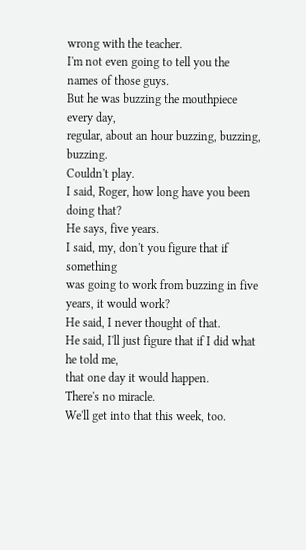wrong with the teacher.
I'm not even going to tell you the names of those guys.
But he was buzzing the mouthpiece every day,
regular, about an hour buzzing, buzzing, buzzing.
Couldn't play.
I said, Roger, how long have you been doing that?
He says, five years.
I said, my, don't you figure that if something
was going to work from buzzing in five years, it would work?
He said, I never thought of that.
He said, I'll just figure that if I did what he told me,
that one day it would happen.
There's no miracle.
We'll get into that this week, too.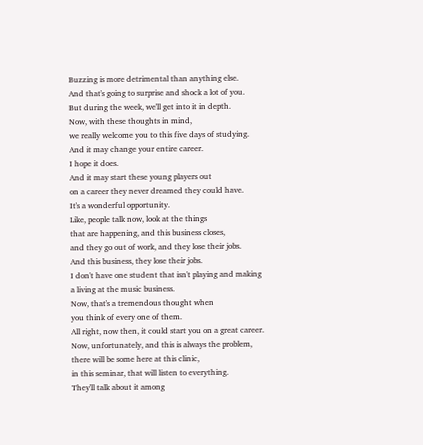Buzzing is more detrimental than anything else.
And that's going to surprise and shock a lot of you.
But during the week, we'll get into it in depth.
Now, with these thoughts in mind,
we really welcome you to this five days of studying.
And it may change your entire career.
I hope it does.
And it may start these young players out
on a career they never dreamed they could have.
It's a wonderful opportunity.
Like, people talk now, look at the things
that are happening, and this business closes,
and they go out of work, and they lose their jobs.
And this business, they lose their jobs.
I don't have one student that isn't playing and making
a living at the music business.
Now, that's a tremendous thought when
you think of every one of them.
All right, now then, it could start you on a great career.
Now, unfortunately, and this is always the problem,
there will be some here at this clinic,
in this seminar, that will listen to everything.
They'll talk about it among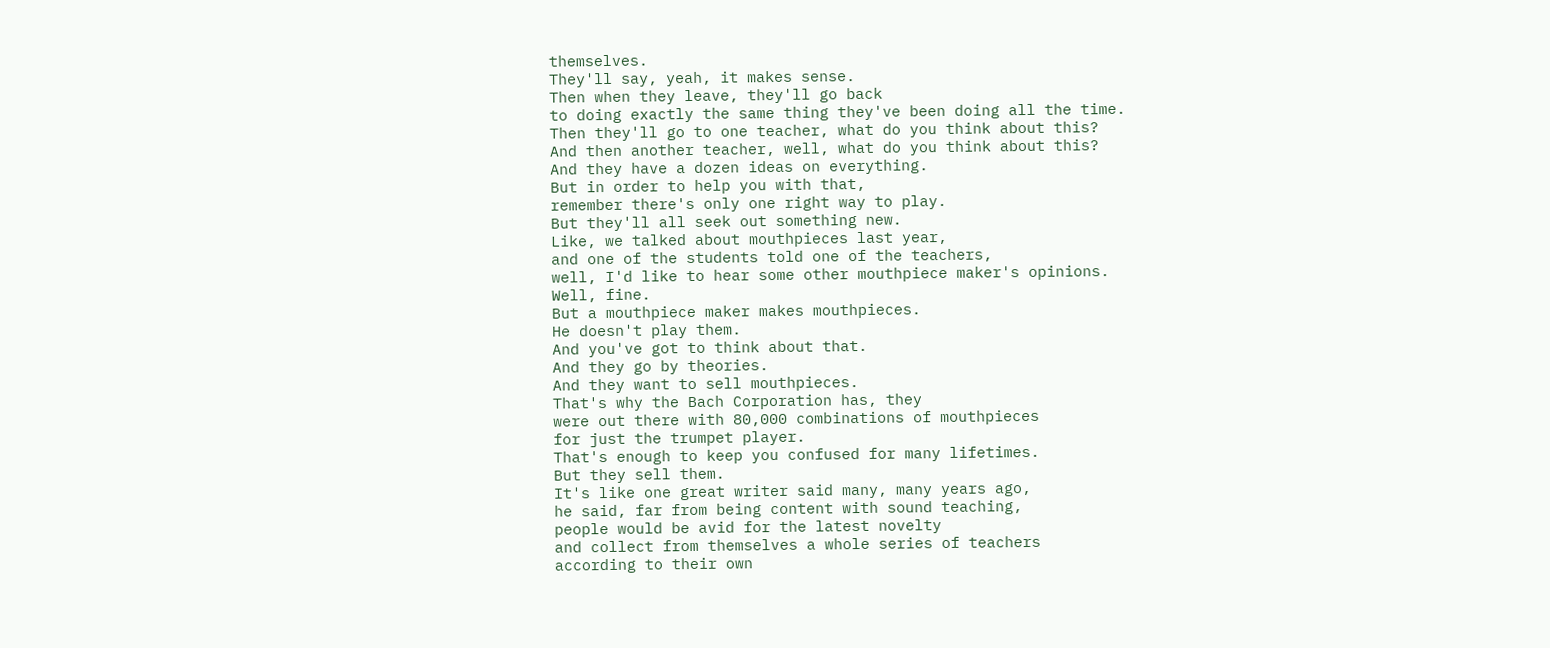themselves.
They'll say, yeah, it makes sense.
Then when they leave, they'll go back
to doing exactly the same thing they've been doing all the time.
Then they'll go to one teacher, what do you think about this?
And then another teacher, well, what do you think about this?
And they have a dozen ideas on everything.
But in order to help you with that,
remember there's only one right way to play.
But they'll all seek out something new.
Like, we talked about mouthpieces last year,
and one of the students told one of the teachers,
well, I'd like to hear some other mouthpiece maker's opinions.
Well, fine.
But a mouthpiece maker makes mouthpieces.
He doesn't play them.
And you've got to think about that.
And they go by theories.
And they want to sell mouthpieces.
That's why the Bach Corporation has, they
were out there with 80,000 combinations of mouthpieces
for just the trumpet player.
That's enough to keep you confused for many lifetimes.
But they sell them.
It's like one great writer said many, many years ago,
he said, far from being content with sound teaching,
people would be avid for the latest novelty
and collect from themselves a whole series of teachers
according to their own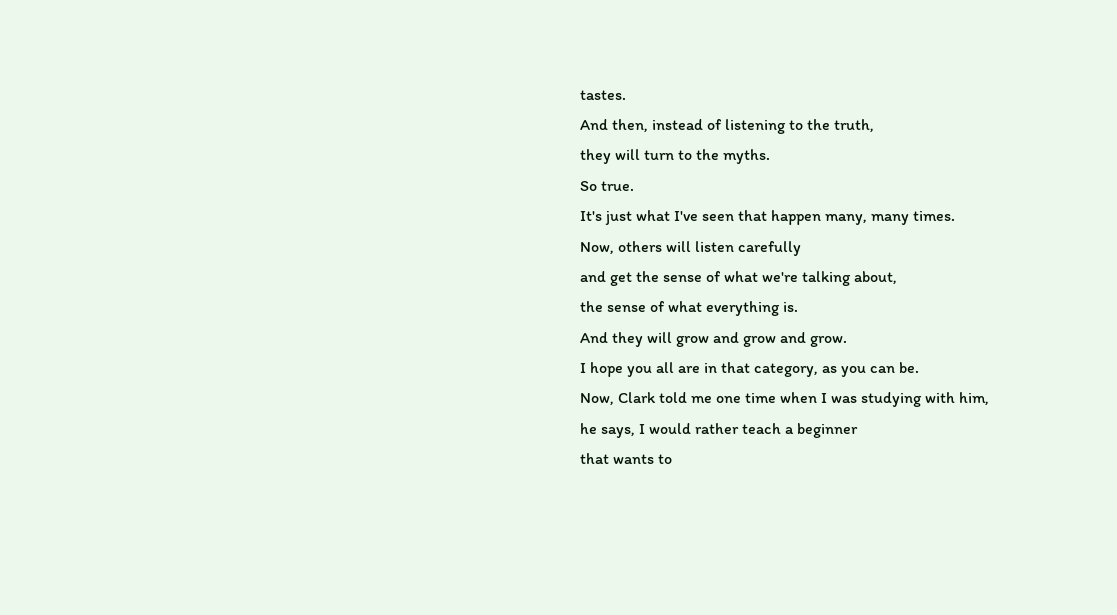tastes.
And then, instead of listening to the truth,
they will turn to the myths.
So true.
It's just what I've seen that happen many, many times.
Now, others will listen carefully
and get the sense of what we're talking about,
the sense of what everything is.
And they will grow and grow and grow.
I hope you all are in that category, as you can be.
Now, Clark told me one time when I was studying with him,
he says, I would rather teach a beginner
that wants to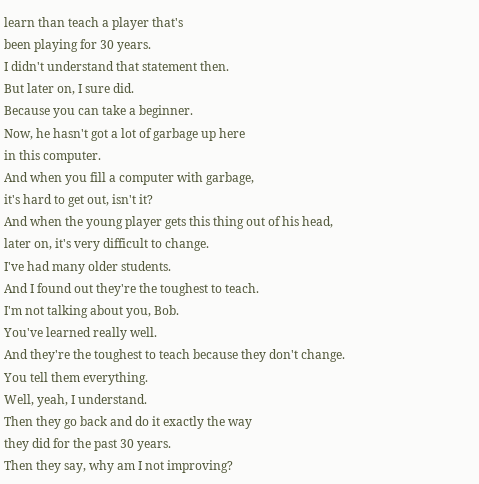learn than teach a player that's
been playing for 30 years.
I didn't understand that statement then.
But later on, I sure did.
Because you can take a beginner.
Now, he hasn't got a lot of garbage up here
in this computer.
And when you fill a computer with garbage,
it's hard to get out, isn't it?
And when the young player gets this thing out of his head,
later on, it's very difficult to change.
I've had many older students.
And I found out they're the toughest to teach.
I'm not talking about you, Bob.
You've learned really well.
And they're the toughest to teach because they don't change.
You tell them everything.
Well, yeah, I understand.
Then they go back and do it exactly the way
they did for the past 30 years.
Then they say, why am I not improving?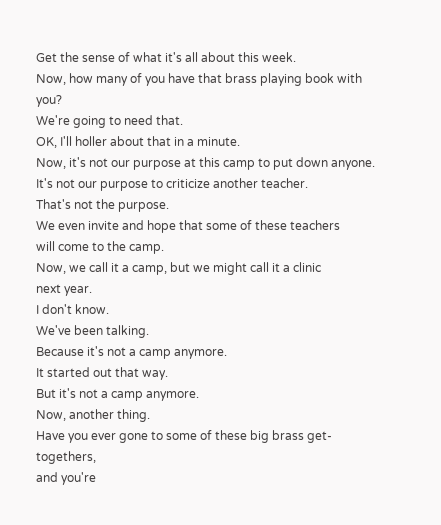Get the sense of what it's all about this week.
Now, how many of you have that brass playing book with you?
We're going to need that.
OK, I'll holler about that in a minute.
Now, it's not our purpose at this camp to put down anyone.
It's not our purpose to criticize another teacher.
That's not the purpose.
We even invite and hope that some of these teachers
will come to the camp.
Now, we call it a camp, but we might call it a clinic
next year.
I don't know.
We've been talking.
Because it's not a camp anymore.
It started out that way.
But it's not a camp anymore.
Now, another thing.
Have you ever gone to some of these big brass get-togethers,
and you're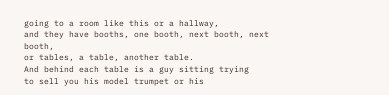going to a room like this or a hallway,
and they have booths, one booth, next booth, next booth,
or tables, a table, another table.
And behind each table is a guy sitting trying
to sell you his model trumpet or his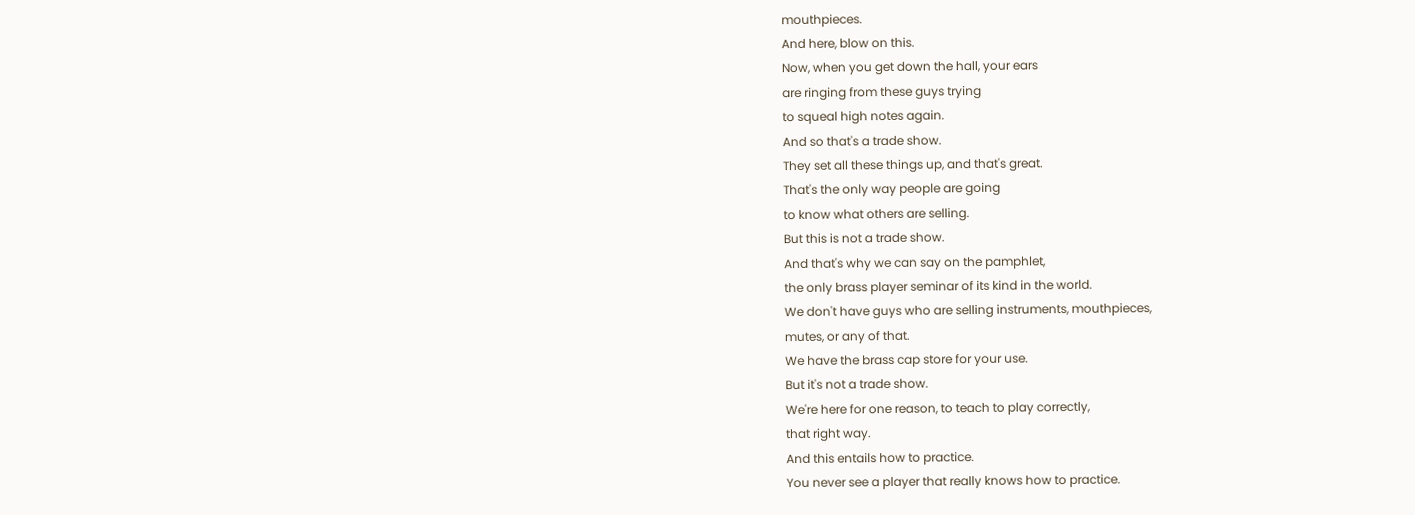mouthpieces.
And here, blow on this.
Now, when you get down the hall, your ears
are ringing from these guys trying
to squeal high notes again.
And so that's a trade show.
They set all these things up, and that's great.
That's the only way people are going
to know what others are selling.
But this is not a trade show.
And that's why we can say on the pamphlet,
the only brass player seminar of its kind in the world.
We don't have guys who are selling instruments, mouthpieces,
mutes, or any of that.
We have the brass cap store for your use.
But it's not a trade show.
We're here for one reason, to teach to play correctly,
that right way.
And this entails how to practice.
You never see a player that really knows how to practice.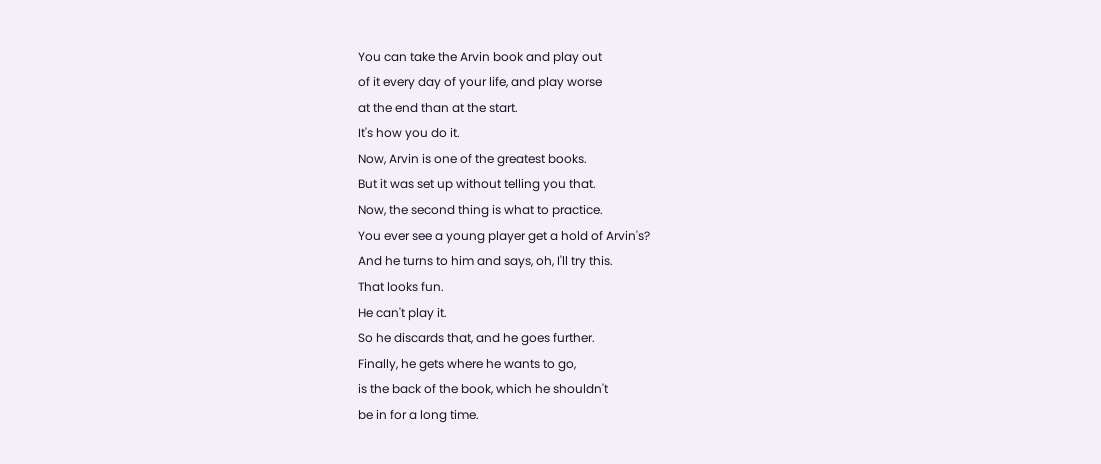You can take the Arvin book and play out
of it every day of your life, and play worse
at the end than at the start.
It's how you do it.
Now, Arvin is one of the greatest books.
But it was set up without telling you that.
Now, the second thing is what to practice.
You ever see a young player get a hold of Arvin's?
And he turns to him and says, oh, I'll try this.
That looks fun.
He can't play it.
So he discards that, and he goes further.
Finally, he gets where he wants to go,
is the back of the book, which he shouldn't
be in for a long time.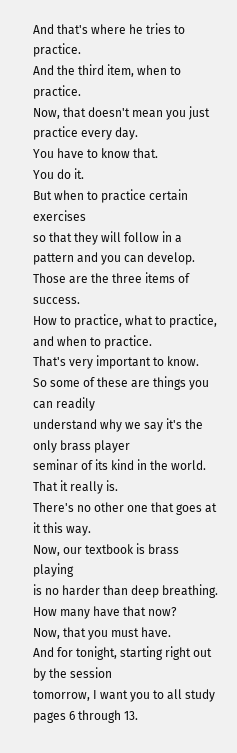And that's where he tries to practice.
And the third item, when to practice.
Now, that doesn't mean you just practice every day.
You have to know that.
You do it.
But when to practice certain exercises
so that they will follow in a pattern and you can develop.
Those are the three items of success.
How to practice, what to practice, and when to practice.
That's very important to know.
So some of these are things you can readily
understand why we say it's the only brass player
seminar of its kind in the world.
That it really is.
There's no other one that goes at it this way.
Now, our textbook is brass playing
is no harder than deep breathing.
How many have that now?
Now, that you must have.
And for tonight, starting right out by the session
tomorrow, I want you to all study pages 6 through 13.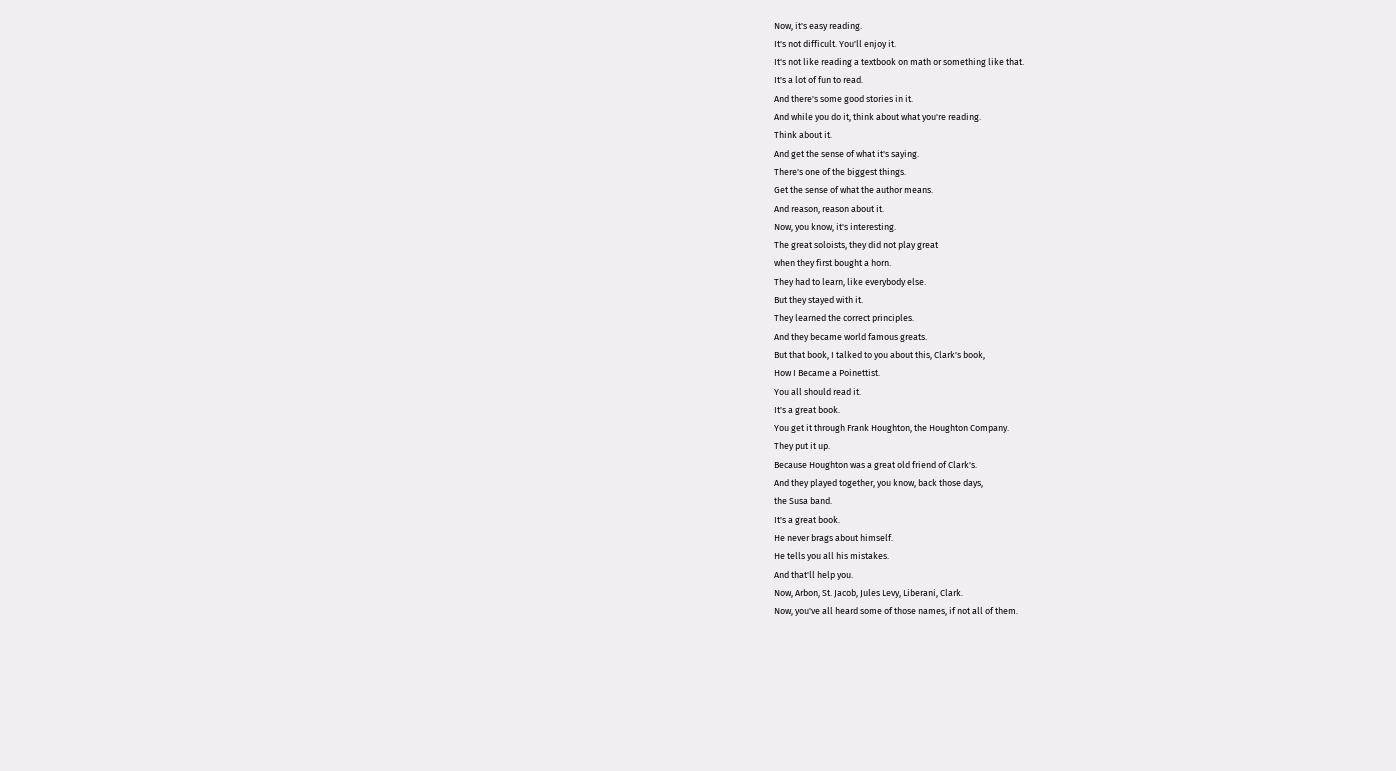Now, it's easy reading.
It's not difficult. You'll enjoy it.
It's not like reading a textbook on math or something like that.
It's a lot of fun to read.
And there's some good stories in it.
And while you do it, think about what you're reading.
Think about it.
And get the sense of what it's saying.
There's one of the biggest things.
Get the sense of what the author means.
And reason, reason about it.
Now, you know, it's interesting.
The great soloists, they did not play great
when they first bought a horn.
They had to learn, like everybody else.
But they stayed with it.
They learned the correct principles.
And they became world famous greats.
But that book, I talked to you about this, Clark's book,
How I Became a Poinettist.
You all should read it.
It's a great book.
You get it through Frank Houghton, the Houghton Company.
They put it up.
Because Houghton was a great old friend of Clark's.
And they played together, you know, back those days,
the Susa band.
It's a great book.
He never brags about himself.
He tells you all his mistakes.
And that'll help you.
Now, Arbon, St. Jacob, Jules Levy, Liberani, Clark.
Now, you've all heard some of those names, if not all of them.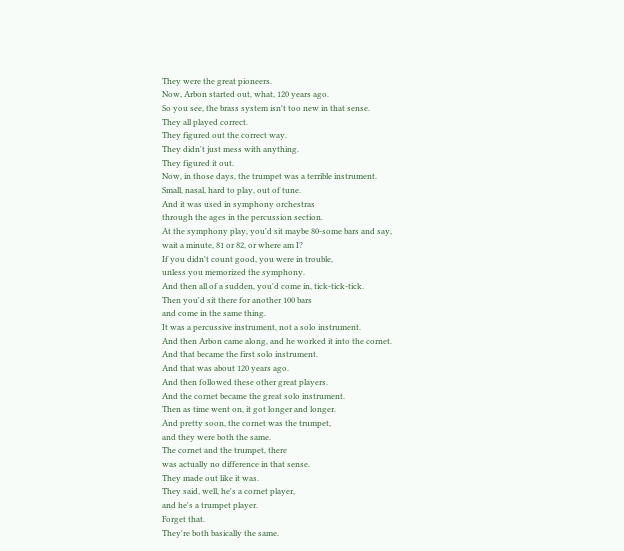They were the great pioneers.
Now, Arbon started out, what, 120 years ago.
So you see, the brass system isn't too new in that sense.
They all played correct.
They figured out the correct way.
They didn't just mess with anything.
They figured it out.
Now, in those days, the trumpet was a terrible instrument.
Small, nasal, hard to play, out of tune.
And it was used in symphony orchestras
through the ages in the percussion section.
At the symphony play, you'd sit maybe 80-some bars and say,
wait a minute, 81 or 82, or where am I?
If you didn't count good, you were in trouble,
unless you memorized the symphony.
And then all of a sudden, you'd come in, tick-tick-tick.
Then you'd sit there for another 100 bars
and come in the same thing.
It was a percussive instrument, not a solo instrument.
And then Arbon came along, and he worked it into the cornet.
And that became the first solo instrument.
And that was about 120 years ago.
And then followed these other great players.
And the cornet became the great solo instrument.
Then as time went on, it got longer and longer.
And pretty soon, the cornet was the trumpet,
and they were both the same.
The cornet and the trumpet, there
was actually no difference in that sense.
They made out like it was.
They said, well, he's a cornet player,
and he's a trumpet player.
Forget that.
They're both basically the same.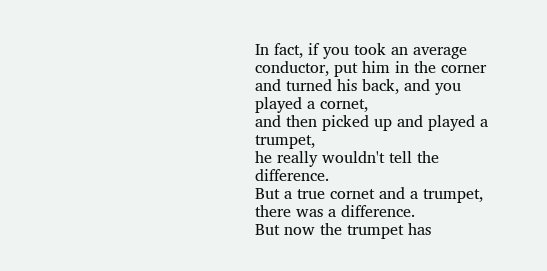In fact, if you took an average conductor, put him in the corner
and turned his back, and you played a cornet,
and then picked up and played a trumpet,
he really wouldn't tell the difference.
But a true cornet and a trumpet, there was a difference.
But now the trumpet has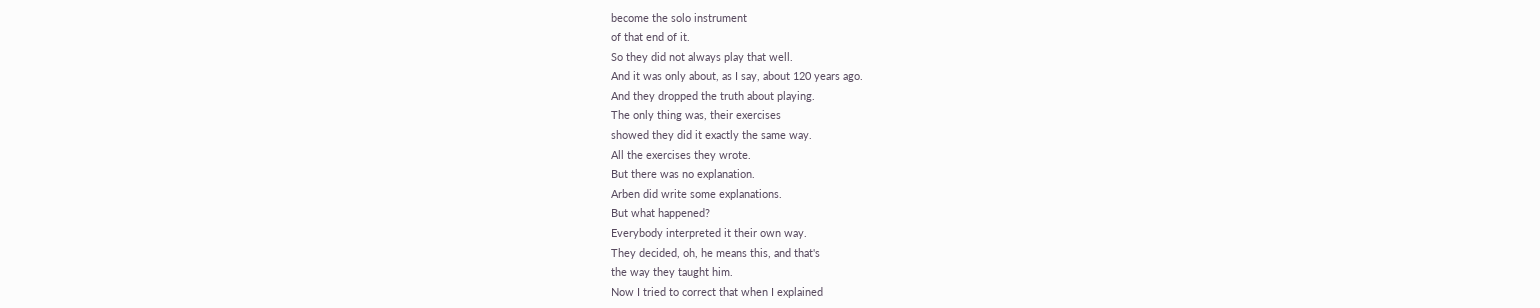become the solo instrument
of that end of it.
So they did not always play that well.
And it was only about, as I say, about 120 years ago.
And they dropped the truth about playing.
The only thing was, their exercises
showed they did it exactly the same way.
All the exercises they wrote.
But there was no explanation.
Arben did write some explanations.
But what happened?
Everybody interpreted it their own way.
They decided, oh, he means this, and that's
the way they taught him.
Now I tried to correct that when I explained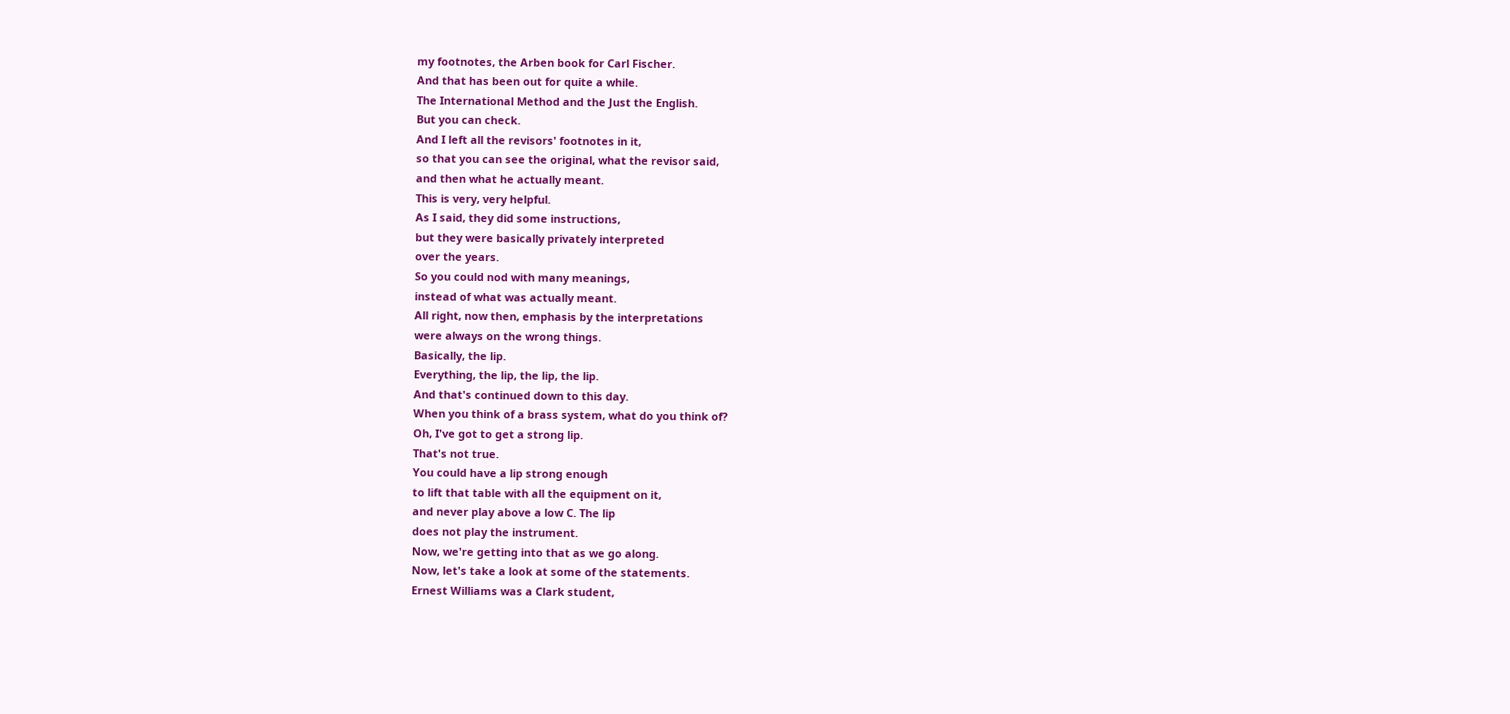my footnotes, the Arben book for Carl Fischer.
And that has been out for quite a while.
The International Method and the Just the English.
But you can check.
And I left all the revisors' footnotes in it,
so that you can see the original, what the revisor said,
and then what he actually meant.
This is very, very helpful.
As I said, they did some instructions,
but they were basically privately interpreted
over the years.
So you could nod with many meanings,
instead of what was actually meant.
All right, now then, emphasis by the interpretations
were always on the wrong things.
Basically, the lip.
Everything, the lip, the lip, the lip.
And that's continued down to this day.
When you think of a brass system, what do you think of?
Oh, I've got to get a strong lip.
That's not true.
You could have a lip strong enough
to lift that table with all the equipment on it,
and never play above a low C. The lip
does not play the instrument.
Now, we're getting into that as we go along.
Now, let's take a look at some of the statements.
Ernest Williams was a Clark student,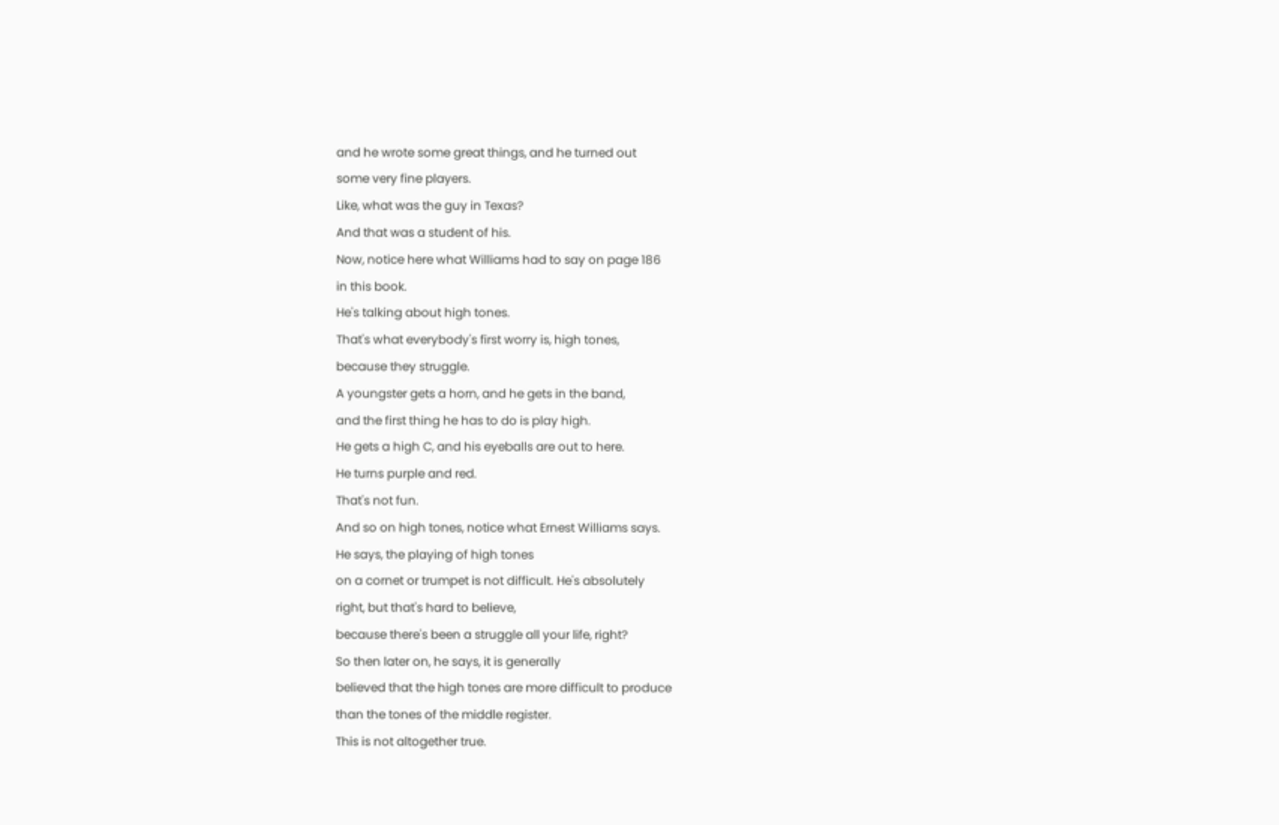and he wrote some great things, and he turned out
some very fine players.
Like, what was the guy in Texas?
And that was a student of his.
Now, notice here what Williams had to say on page 186
in this book.
He's talking about high tones.
That's what everybody's first worry is, high tones,
because they struggle.
A youngster gets a horn, and he gets in the band,
and the first thing he has to do is play high.
He gets a high C, and his eyeballs are out to here.
He turns purple and red.
That's not fun.
And so on high tones, notice what Ernest Williams says.
He says, the playing of high tones
on a cornet or trumpet is not difficult. He's absolutely
right, but that's hard to believe,
because there's been a struggle all your life, right?
So then later on, he says, it is generally
believed that the high tones are more difficult to produce
than the tones of the middle register.
This is not altogether true.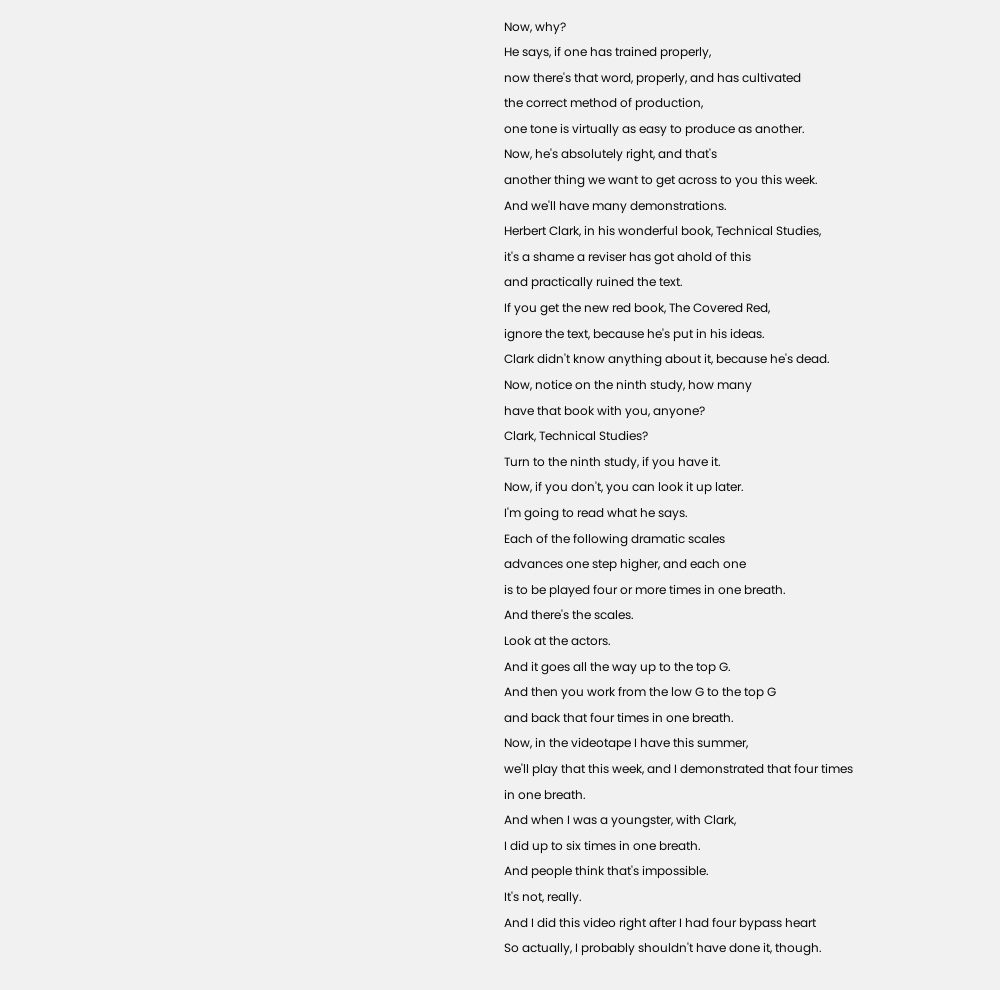Now, why?
He says, if one has trained properly,
now there's that word, properly, and has cultivated
the correct method of production,
one tone is virtually as easy to produce as another.
Now, he's absolutely right, and that's
another thing we want to get across to you this week.
And we'll have many demonstrations.
Herbert Clark, in his wonderful book, Technical Studies,
it's a shame a reviser has got ahold of this
and practically ruined the text.
If you get the new red book, The Covered Red,
ignore the text, because he's put in his ideas.
Clark didn't know anything about it, because he's dead.
Now, notice on the ninth study, how many
have that book with you, anyone?
Clark, Technical Studies?
Turn to the ninth study, if you have it.
Now, if you don't, you can look it up later.
I'm going to read what he says.
Each of the following dramatic scales
advances one step higher, and each one
is to be played four or more times in one breath.
And there's the scales.
Look at the actors.
And it goes all the way up to the top G.
And then you work from the low G to the top G
and back that four times in one breath.
Now, in the videotape I have this summer,
we'll play that this week, and I demonstrated that four times
in one breath.
And when I was a youngster, with Clark,
I did up to six times in one breath.
And people think that's impossible.
It's not, really.
And I did this video right after I had four bypass heart
So actually, I probably shouldn't have done it, though.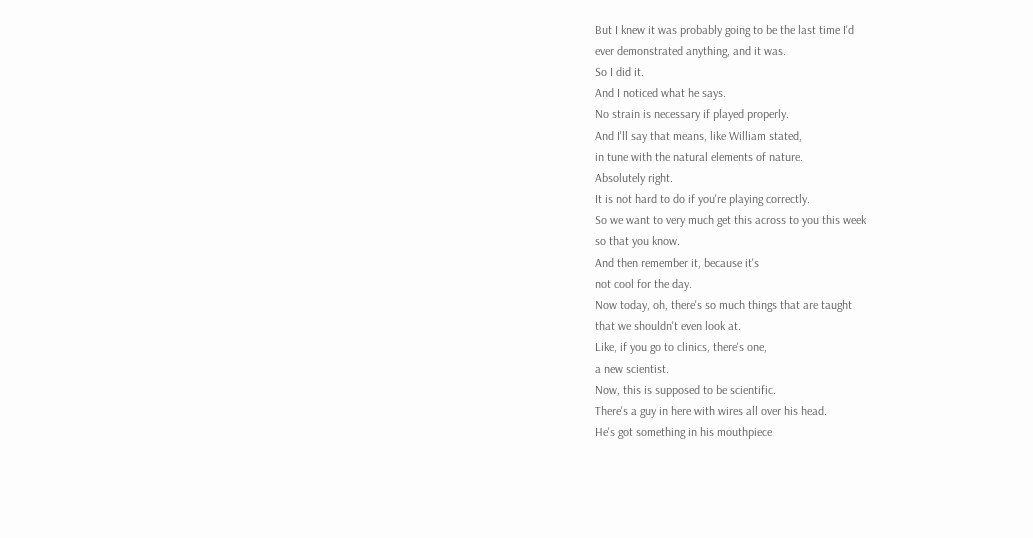But I knew it was probably going to be the last time I'd
ever demonstrated anything, and it was.
So I did it.
And I noticed what he says.
No strain is necessary if played properly.
And I'll say that means, like William stated,
in tune with the natural elements of nature.
Absolutely right.
It is not hard to do if you're playing correctly.
So we want to very much get this across to you this week
so that you know.
And then remember it, because it's
not cool for the day.
Now today, oh, there's so much things that are taught
that we shouldn't even look at.
Like, if you go to clinics, there's one,
a new scientist.
Now, this is supposed to be scientific.
There's a guy in here with wires all over his head.
He's got something in his mouthpiece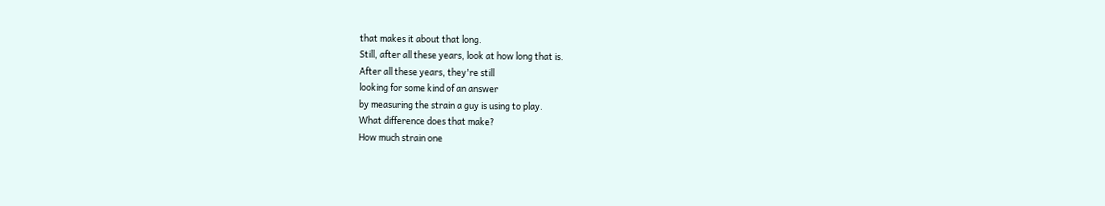that makes it about that long.
Still, after all these years, look at how long that is.
After all these years, they're still
looking for some kind of an answer
by measuring the strain a guy is using to play.
What difference does that make?
How much strain one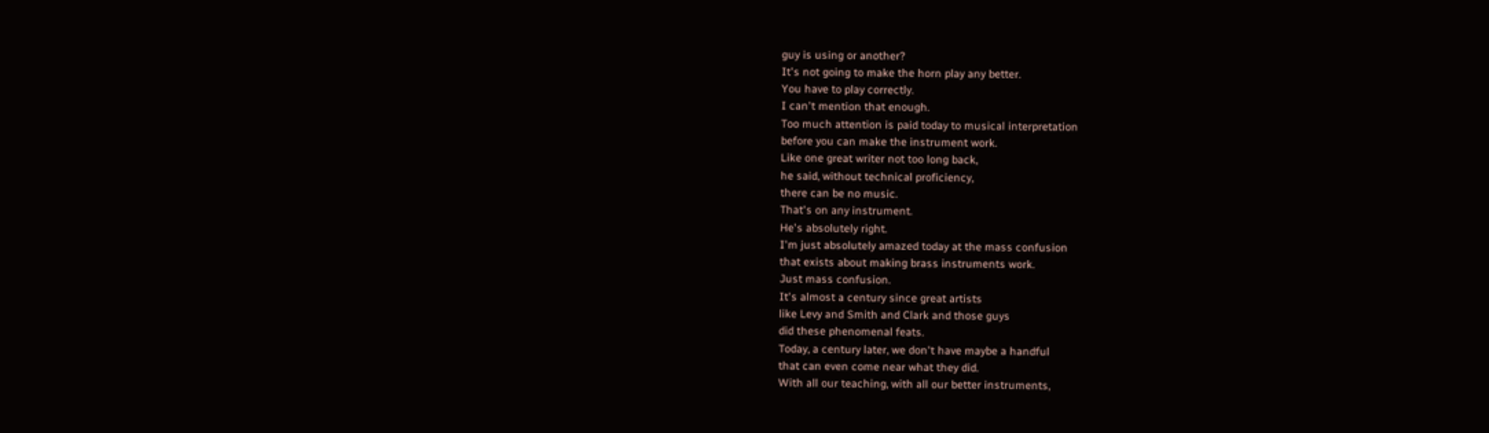guy is using or another?
It's not going to make the horn play any better.
You have to play correctly.
I can't mention that enough.
Too much attention is paid today to musical interpretation
before you can make the instrument work.
Like one great writer not too long back,
he said, without technical proficiency,
there can be no music.
That's on any instrument.
He's absolutely right.
I'm just absolutely amazed today at the mass confusion
that exists about making brass instruments work.
Just mass confusion.
It's almost a century since great artists
like Levy and Smith and Clark and those guys
did these phenomenal feats.
Today, a century later, we don't have maybe a handful
that can even come near what they did.
With all our teaching, with all our better instruments,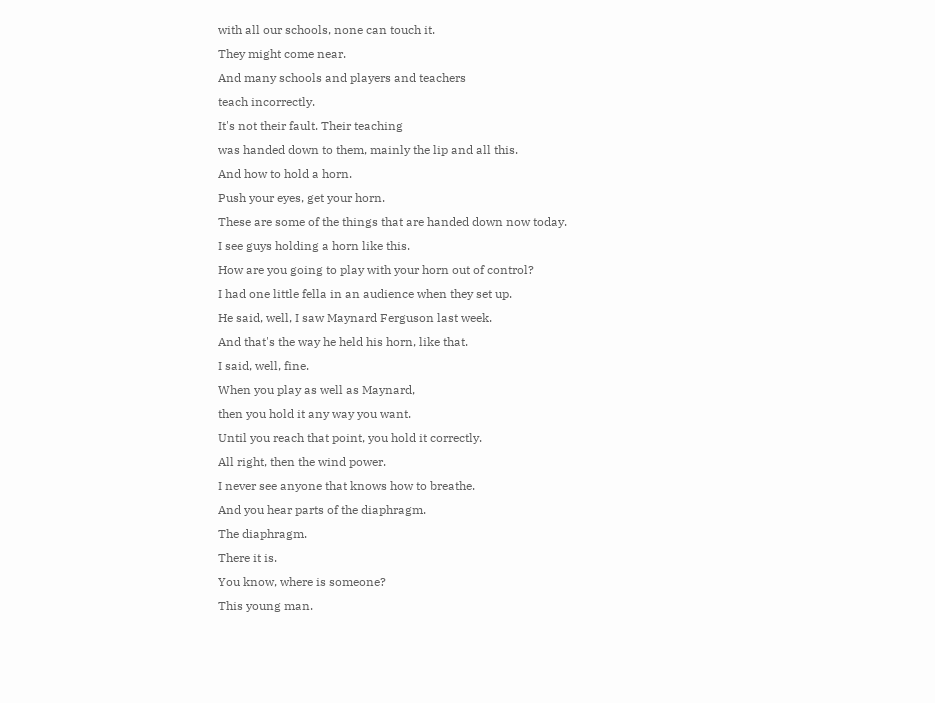with all our schools, none can touch it.
They might come near.
And many schools and players and teachers
teach incorrectly.
It's not their fault. Their teaching
was handed down to them, mainly the lip and all this.
And how to hold a horn.
Push your eyes, get your horn.
These are some of the things that are handed down now today.
I see guys holding a horn like this.
How are you going to play with your horn out of control?
I had one little fella in an audience when they set up.
He said, well, I saw Maynard Ferguson last week.
And that's the way he held his horn, like that.
I said, well, fine.
When you play as well as Maynard,
then you hold it any way you want.
Until you reach that point, you hold it correctly.
All right, then the wind power.
I never see anyone that knows how to breathe.
And you hear parts of the diaphragm.
The diaphragm.
There it is.
You know, where is someone?
This young man.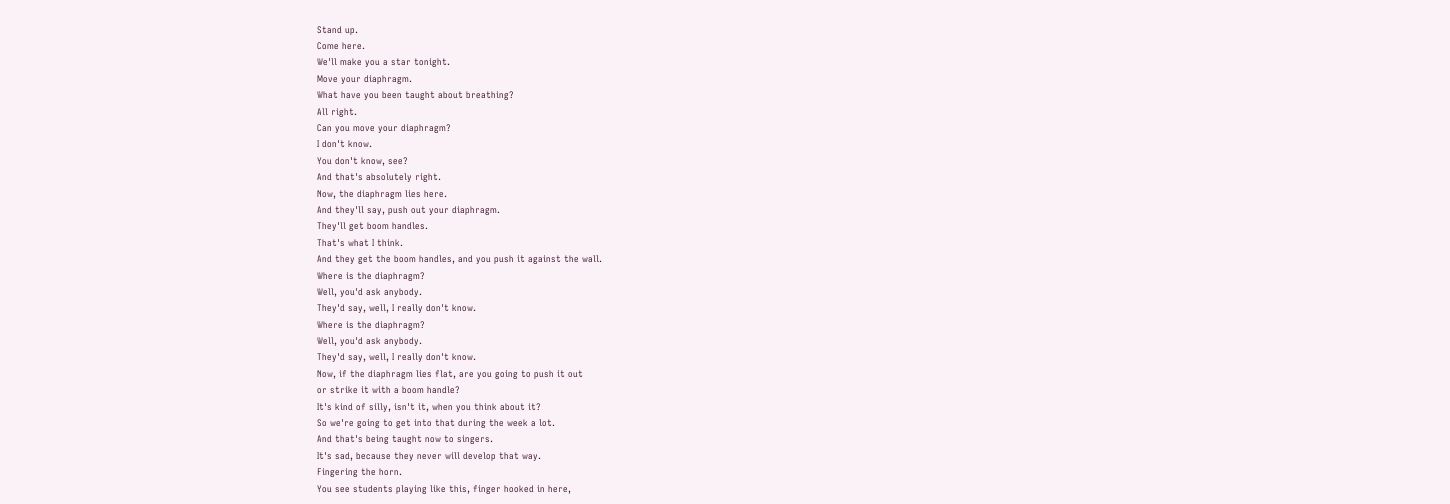Stand up.
Come here.
We'll make you a star tonight.
Move your diaphragm.
What have you been taught about breathing?
All right.
Can you move your diaphragm?
I don't know.
You don't know, see?
And that's absolutely right.
Now, the diaphragm lies here.
And they'll say, push out your diaphragm.
They'll get boom handles.
That's what I think.
And they get the boom handles, and you push it against the wall.
Where is the diaphragm?
Well, you'd ask anybody.
They'd say, well, I really don't know.
Where is the diaphragm?
Well, you'd ask anybody.
They'd say, well, I really don't know.
Now, if the diaphragm lies flat, are you going to push it out
or strike it with a boom handle?
It's kind of silly, isn't it, when you think about it?
So we're going to get into that during the week a lot.
And that's being taught now to singers.
It's sad, because they never will develop that way.
Fingering the horn.
You see students playing like this, finger hooked in here,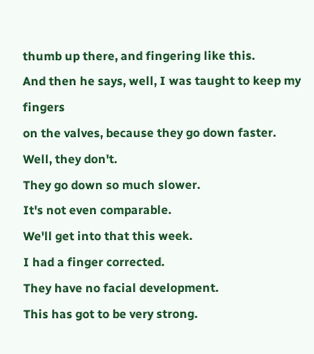thumb up there, and fingering like this.
And then he says, well, I was taught to keep my fingers
on the valves, because they go down faster.
Well, they don't.
They go down so much slower.
It's not even comparable.
We'll get into that this week.
I had a finger corrected.
They have no facial development.
This has got to be very strong.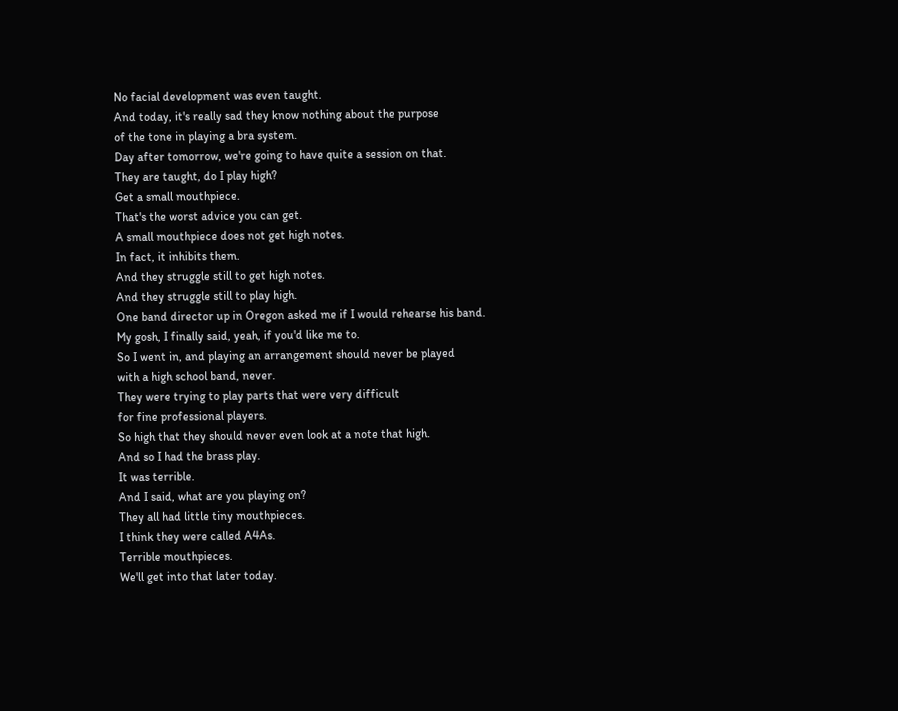No facial development was even taught.
And today, it's really sad they know nothing about the purpose
of the tone in playing a bra system.
Day after tomorrow, we're going to have quite a session on that.
They are taught, do I play high?
Get a small mouthpiece.
That's the worst advice you can get.
A small mouthpiece does not get high notes.
In fact, it inhibits them.
And they struggle still to get high notes.
And they struggle still to play high.
One band director up in Oregon asked me if I would rehearse his band.
My gosh, I finally said, yeah, if you'd like me to.
So I went in, and playing an arrangement should never be played
with a high school band, never.
They were trying to play parts that were very difficult
for fine professional players.
So high that they should never even look at a note that high.
And so I had the brass play.
It was terrible.
And I said, what are you playing on?
They all had little tiny mouthpieces.
I think they were called A4As.
Terrible mouthpieces.
We'll get into that later today.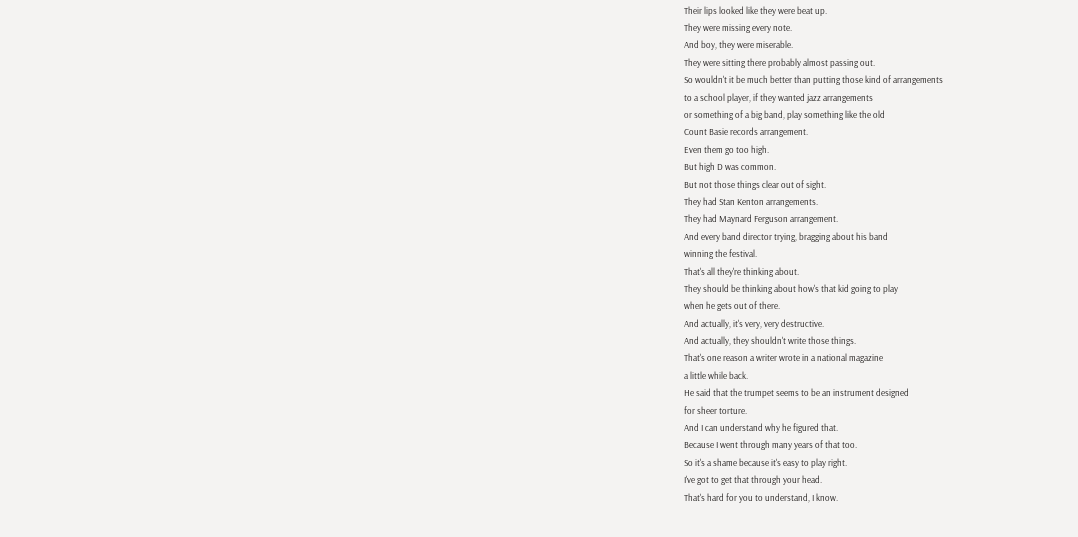Their lips looked like they were beat up.
They were missing every note.
And boy, they were miserable.
They were sitting there probably almost passing out.
So wouldn't it be much better than putting those kind of arrangements
to a school player, if they wanted jazz arrangements
or something of a big band, play something like the old
Count Basie records arrangement.
Even them go too high.
But high D was common.
But not those things clear out of sight.
They had Stan Kenton arrangements.
They had Maynard Ferguson arrangement.
And every band director trying, bragging about his band
winning the festival.
That's all they're thinking about.
They should be thinking about how's that kid going to play
when he gets out of there.
And actually, it's very, very destructive.
And actually, they shouldn't write those things.
That's one reason a writer wrote in a national magazine
a little while back.
He said that the trumpet seems to be an instrument designed
for sheer torture.
And I can understand why he figured that.
Because I went through many years of that too.
So it's a shame because it's easy to play right.
I've got to get that through your head.
That's hard for you to understand, I know.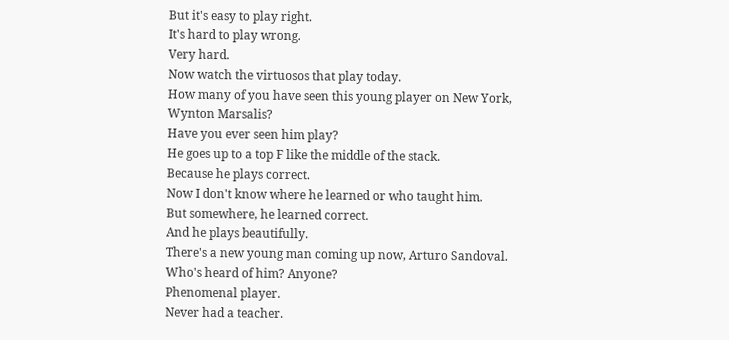But it's easy to play right.
It's hard to play wrong.
Very hard.
Now watch the virtuosos that play today.
How many of you have seen this young player on New York,
Wynton Marsalis?
Have you ever seen him play?
He goes up to a top F like the middle of the stack.
Because he plays correct.
Now I don't know where he learned or who taught him.
But somewhere, he learned correct.
And he plays beautifully.
There's a new young man coming up now, Arturo Sandoval.
Who's heard of him? Anyone?
Phenomenal player.
Never had a teacher.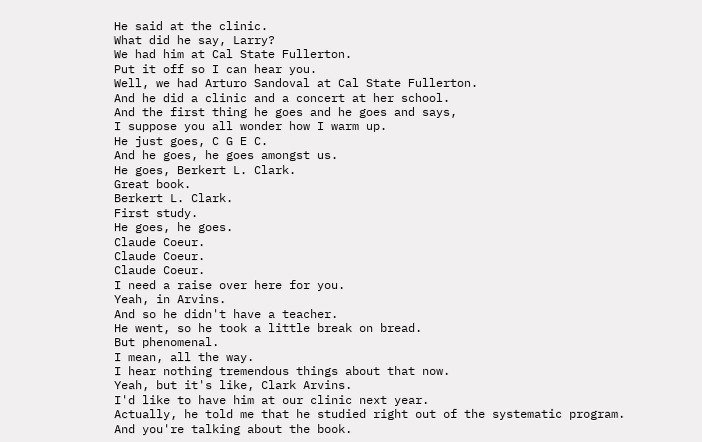He said at the clinic.
What did he say, Larry?
We had him at Cal State Fullerton.
Put it off so I can hear you.
Well, we had Arturo Sandoval at Cal State Fullerton.
And he did a clinic and a concert at her school.
And the first thing he goes and he goes and says,
I suppose you all wonder how I warm up.
He just goes, C G E C.
And he goes, he goes amongst us.
He goes, Berkert L. Clark.
Great book.
Berkert L. Clark.
First study.
He goes, he goes.
Claude Coeur.
Claude Coeur.
Claude Coeur.
I need a raise over here for you.
Yeah, in Arvins.
And so he didn't have a teacher.
He went, so he took a little break on bread.
But phenomenal.
I mean, all the way.
I hear nothing tremendous things about that now.
Yeah, but it's like, Clark Arvins.
I'd like to have him at our clinic next year.
Actually, he told me that he studied right out of the systematic program.
And you're talking about the book.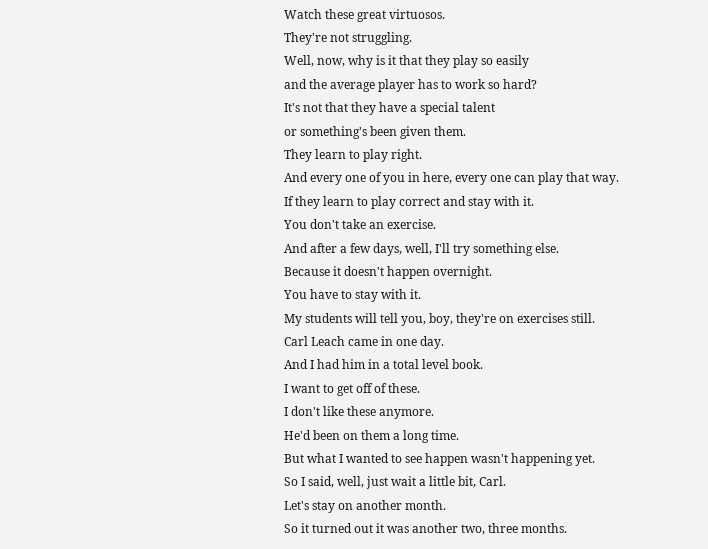Watch these great virtuosos.
They're not struggling.
Well, now, why is it that they play so easily
and the average player has to work so hard?
It's not that they have a special talent
or something's been given them.
They learn to play right.
And every one of you in here, every one can play that way.
If they learn to play correct and stay with it.
You don't take an exercise.
And after a few days, well, I'll try something else.
Because it doesn't happen overnight.
You have to stay with it.
My students will tell you, boy, they're on exercises still.
Carl Leach came in one day.
And I had him in a total level book.
I want to get off of these.
I don't like these anymore.
He'd been on them a long time.
But what I wanted to see happen wasn't happening yet.
So I said, well, just wait a little bit, Carl.
Let's stay on another month.
So it turned out it was another two, three months.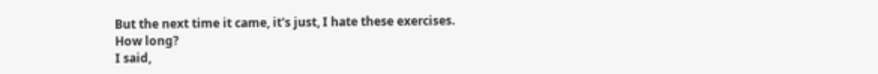But the next time it came, it's just, I hate these exercises.
How long?
I said,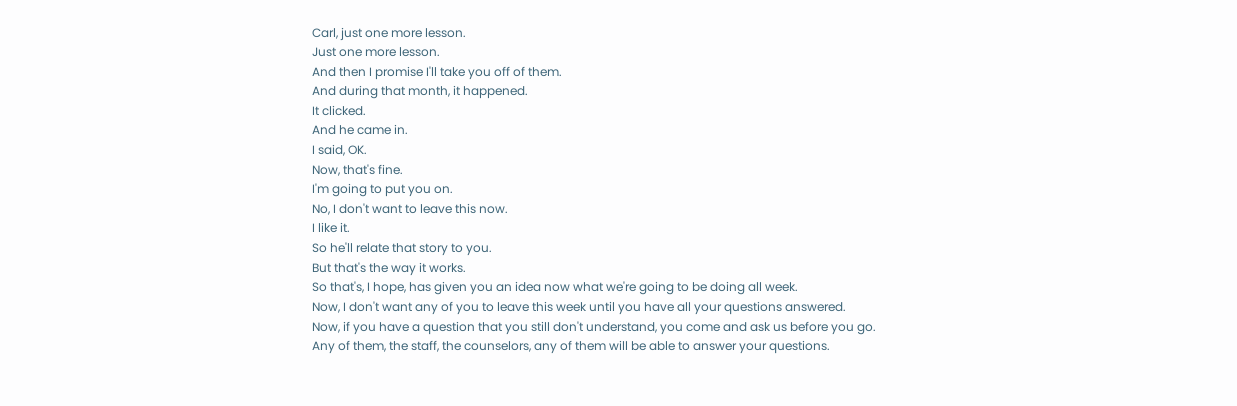Carl, just one more lesson.
Just one more lesson.
And then I promise I'll take you off of them.
And during that month, it happened.
It clicked.
And he came in.
I said, OK.
Now, that's fine.
I'm going to put you on.
No, I don't want to leave this now.
I like it.
So he'll relate that story to you.
But that's the way it works.
So that's, I hope, has given you an idea now what we're going to be doing all week.
Now, I don't want any of you to leave this week until you have all your questions answered.
Now, if you have a question that you still don't understand, you come and ask us before you go.
Any of them, the staff, the counselors, any of them will be able to answer your questions.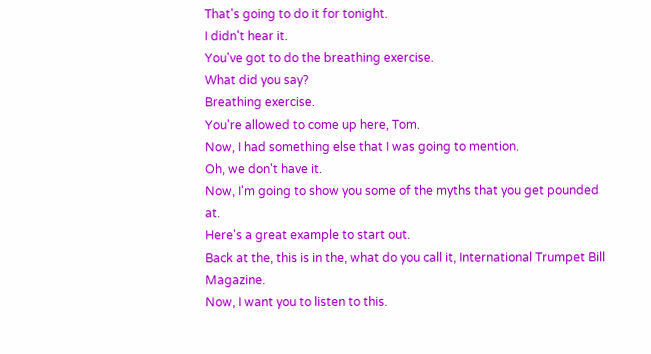That's going to do it for tonight.
I didn't hear it.
You've got to do the breathing exercise.
What did you say?
Breathing exercise.
You're allowed to come up here, Tom.
Now, I had something else that I was going to mention.
Oh, we don't have it.
Now, I'm going to show you some of the myths that you get pounded at.
Here's a great example to start out.
Back at the, this is in the, what do you call it, International Trumpet Bill Magazine.
Now, I want you to listen to this.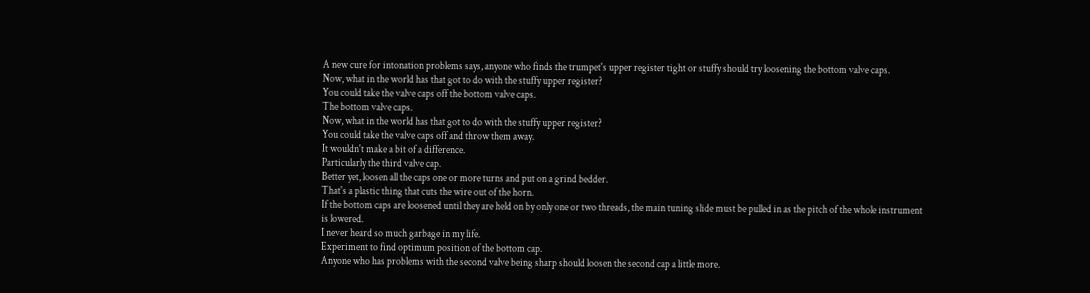A new cure for intonation problems says, anyone who finds the trumpet's upper register tight or stuffy should try loosening the bottom valve caps.
Now, what in the world has that got to do with the stuffy upper register?
You could take the valve caps off the bottom valve caps.
The bottom valve caps.
Now, what in the world has that got to do with the stuffy upper register?
You could take the valve caps off and throw them away.
It wouldn't make a bit of a difference.
Particularly the third valve cap.
Better yet, loosen all the caps one or more turns and put on a grind bedder.
That's a plastic thing that cuts the wire out of the horn.
If the bottom caps are loosened until they are held on by only one or two threads, the main tuning slide must be pulled in as the pitch of the whole instrument is lowered.
I never heard so much garbage in my life.
Experiment to find optimum position of the bottom cap.
Anyone who has problems with the second valve being sharp should loosen the second cap a little more.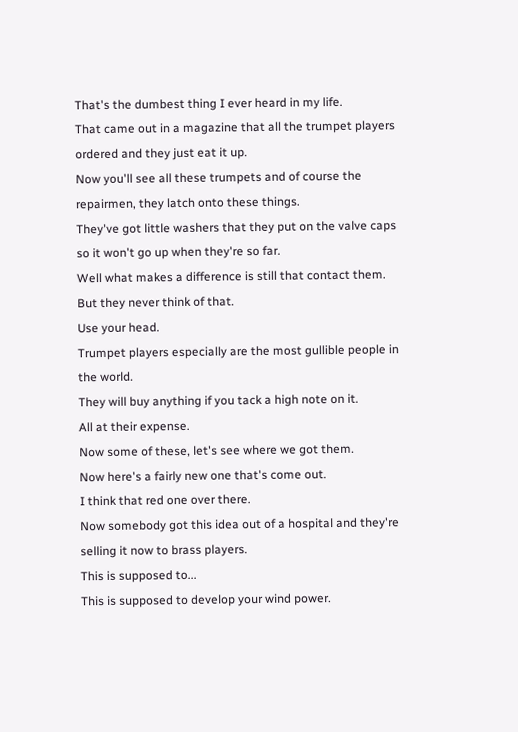That's the dumbest thing I ever heard in my life.
That came out in a magazine that all the trumpet players ordered and they just eat it up.
Now you'll see all these trumpets and of course the repairmen, they latch onto these things.
They've got little washers that they put on the valve caps so it won't go up when they're so far.
Well what makes a difference is still that contact them.
But they never think of that.
Use your head.
Trumpet players especially are the most gullible people in the world.
They will buy anything if you tack a high note on it.
All at their expense.
Now some of these, let's see where we got them.
Now here's a fairly new one that's come out.
I think that red one over there.
Now somebody got this idea out of a hospital and they're selling it now to brass players.
This is supposed to...
This is supposed to develop your wind power.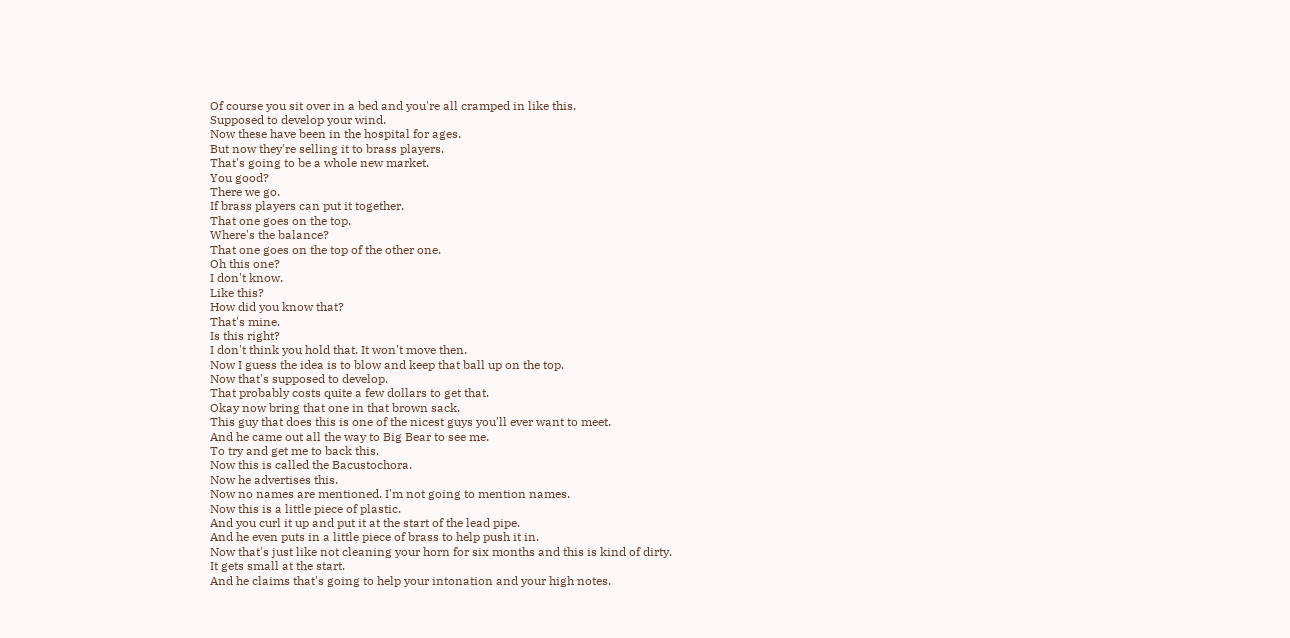Of course you sit over in a bed and you're all cramped in like this.
Supposed to develop your wind.
Now these have been in the hospital for ages.
But now they're selling it to brass players.
That's going to be a whole new market.
You good?
There we go.
If brass players can put it together.
That one goes on the top.
Where's the balance?
That one goes on the top of the other one.
Oh this one?
I don't know.
Like this?
How did you know that?
That's mine.
Is this right?
I don't think you hold that. It won't move then.
Now I guess the idea is to blow and keep that ball up on the top.
Now that's supposed to develop.
That probably costs quite a few dollars to get that.
Okay now bring that one in that brown sack.
This guy that does this is one of the nicest guys you'll ever want to meet.
And he came out all the way to Big Bear to see me.
To try and get me to back this.
Now this is called the Bacustochora.
Now he advertises this.
Now no names are mentioned. I'm not going to mention names.
Now this is a little piece of plastic.
And you curl it up and put it at the start of the lead pipe.
And he even puts in a little piece of brass to help push it in.
Now that's just like not cleaning your horn for six months and this is kind of dirty.
It gets small at the start.
And he claims that's going to help your intonation and your high notes.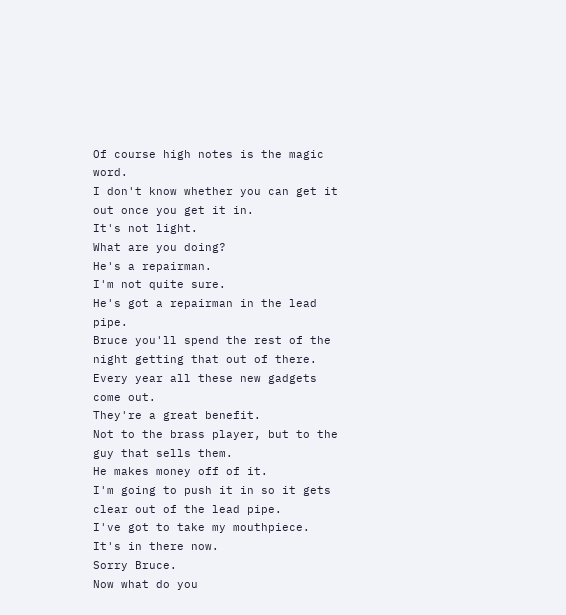Of course high notes is the magic word.
I don't know whether you can get it out once you get it in.
It's not light.
What are you doing?
He's a repairman.
I'm not quite sure.
He's got a repairman in the lead pipe.
Bruce you'll spend the rest of the night getting that out of there.
Every year all these new gadgets come out.
They're a great benefit.
Not to the brass player, but to the guy that sells them.
He makes money off of it.
I'm going to push it in so it gets clear out of the lead pipe.
I've got to take my mouthpiece.
It's in there now.
Sorry Bruce.
Now what do you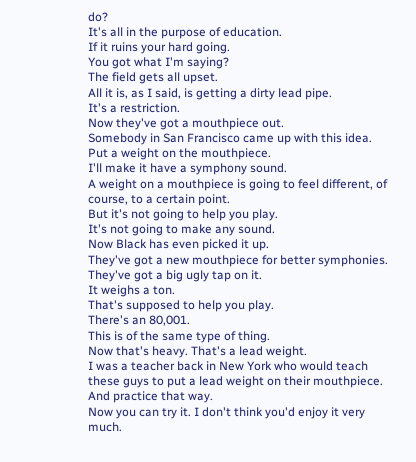do?
It's all in the purpose of education.
If it ruins your hard going.
You got what I'm saying?
The field gets all upset.
All it is, as I said, is getting a dirty lead pipe.
It's a restriction.
Now they've got a mouthpiece out.
Somebody in San Francisco came up with this idea.
Put a weight on the mouthpiece.
I'll make it have a symphony sound.
A weight on a mouthpiece is going to feel different, of course, to a certain point.
But it's not going to help you play.
It's not going to make any sound.
Now Black has even picked it up.
They've got a new mouthpiece for better symphonies.
They've got a big ugly tap on it.
It weighs a ton.
That's supposed to help you play.
There's an 80,001.
This is of the same type of thing.
Now that's heavy. That's a lead weight.
I was a teacher back in New York who would teach these guys to put a lead weight on their mouthpiece.
And practice that way.
Now you can try it. I don't think you'd enjoy it very much.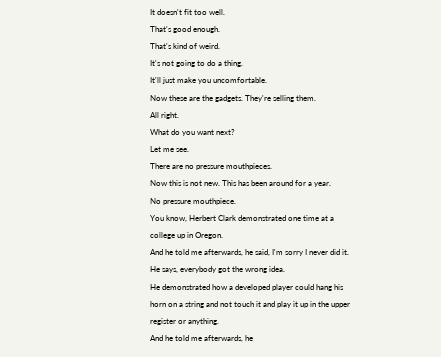It doesn't fit too well.
That's good enough.
That's kind of weird.
It's not going to do a thing.
It'll just make you uncomfortable.
Now these are the gadgets. They're selling them.
All right.
What do you want next?
Let me see.
There are no pressure mouthpieces.
Now this is not new. This has been around for a year.
No pressure mouthpiece.
You know, Herbert Clark demonstrated one time at a college up in Oregon.
And he told me afterwards, he said, I'm sorry I never did it.
He says, everybody got the wrong idea.
He demonstrated how a developed player could hang his horn on a string and not touch it and play it up in the upper register or anything.
And he told me afterwards, he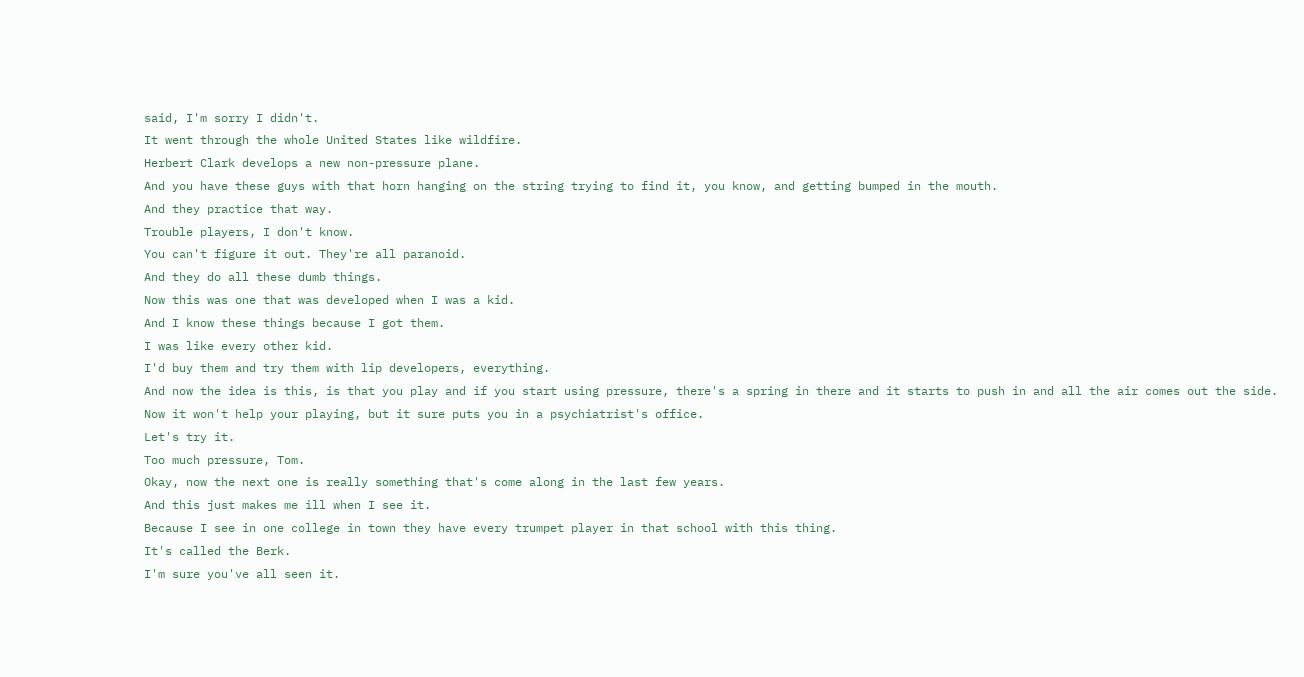said, I'm sorry I didn't.
It went through the whole United States like wildfire.
Herbert Clark develops a new non-pressure plane.
And you have these guys with that horn hanging on the string trying to find it, you know, and getting bumped in the mouth.
And they practice that way.
Trouble players, I don't know.
You can't figure it out. They're all paranoid.
And they do all these dumb things.
Now this was one that was developed when I was a kid.
And I know these things because I got them.
I was like every other kid.
I'd buy them and try them with lip developers, everything.
And now the idea is this, is that you play and if you start using pressure, there's a spring in there and it starts to push in and all the air comes out the side.
Now it won't help your playing, but it sure puts you in a psychiatrist's office.
Let's try it.
Too much pressure, Tom.
Okay, now the next one is really something that's come along in the last few years.
And this just makes me ill when I see it.
Because I see in one college in town they have every trumpet player in that school with this thing.
It's called the Berk.
I'm sure you've all seen it.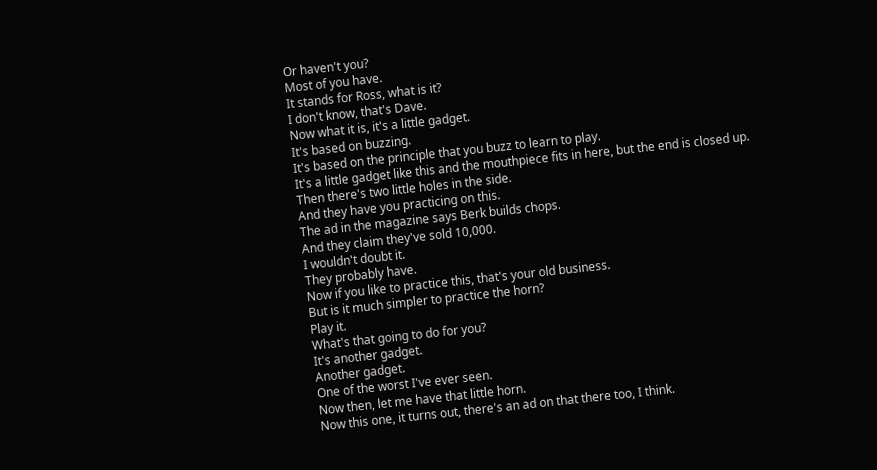Or haven't you?
Most of you have.
It stands for Ross, what is it?
I don't know, that's Dave.
Now what it is, it's a little gadget.
It's based on buzzing.
It's based on the principle that you buzz to learn to play.
It's a little gadget like this and the mouthpiece fits in here, but the end is closed up.
Then there's two little holes in the side.
And they have you practicing on this.
The ad in the magazine says Berk builds chops.
And they claim they've sold 10,000.
I wouldn't doubt it.
They probably have.
Now if you like to practice this, that's your old business.
But is it much simpler to practice the horn?
Play it.
What's that going to do for you?
It's another gadget.
Another gadget.
One of the worst I've ever seen.
Now then, let me have that little horn.
Now this one, it turns out, there's an ad on that there too, I think.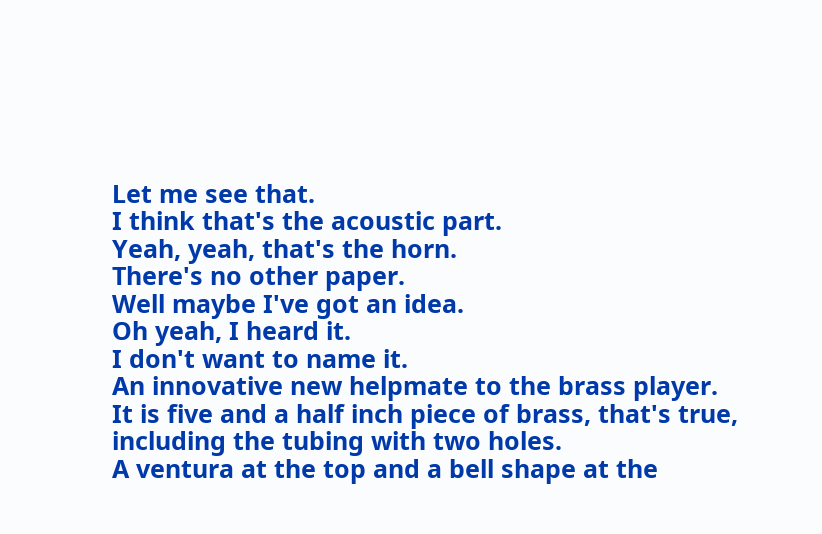Let me see that.
I think that's the acoustic part.
Yeah, yeah, that's the horn.
There's no other paper.
Well maybe I've got an idea.
Oh yeah, I heard it.
I don't want to name it.
An innovative new helpmate to the brass player.
It is five and a half inch piece of brass, that's true, including the tubing with two holes.
A ventura at the top and a bell shape at the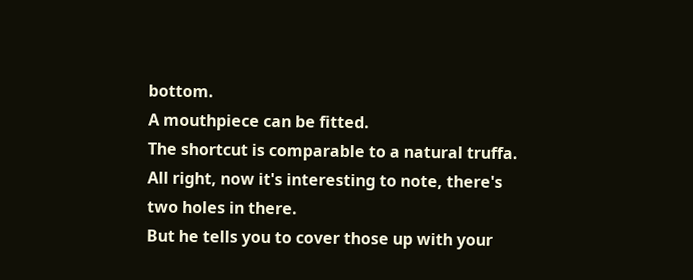bottom.
A mouthpiece can be fitted.
The shortcut is comparable to a natural truffa.
All right, now it's interesting to note, there's two holes in there.
But he tells you to cover those up with your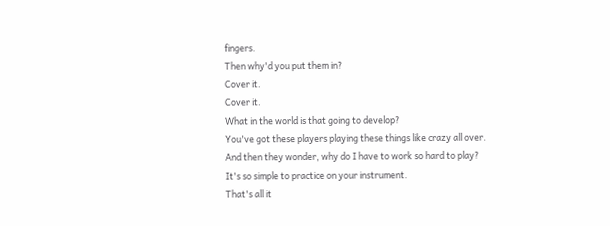fingers.
Then why'd you put them in?
Cover it.
Cover it.
What in the world is that going to develop?
You've got these players playing these things like crazy all over.
And then they wonder, why do I have to work so hard to play?
It's so simple to practice on your instrument.
That's all it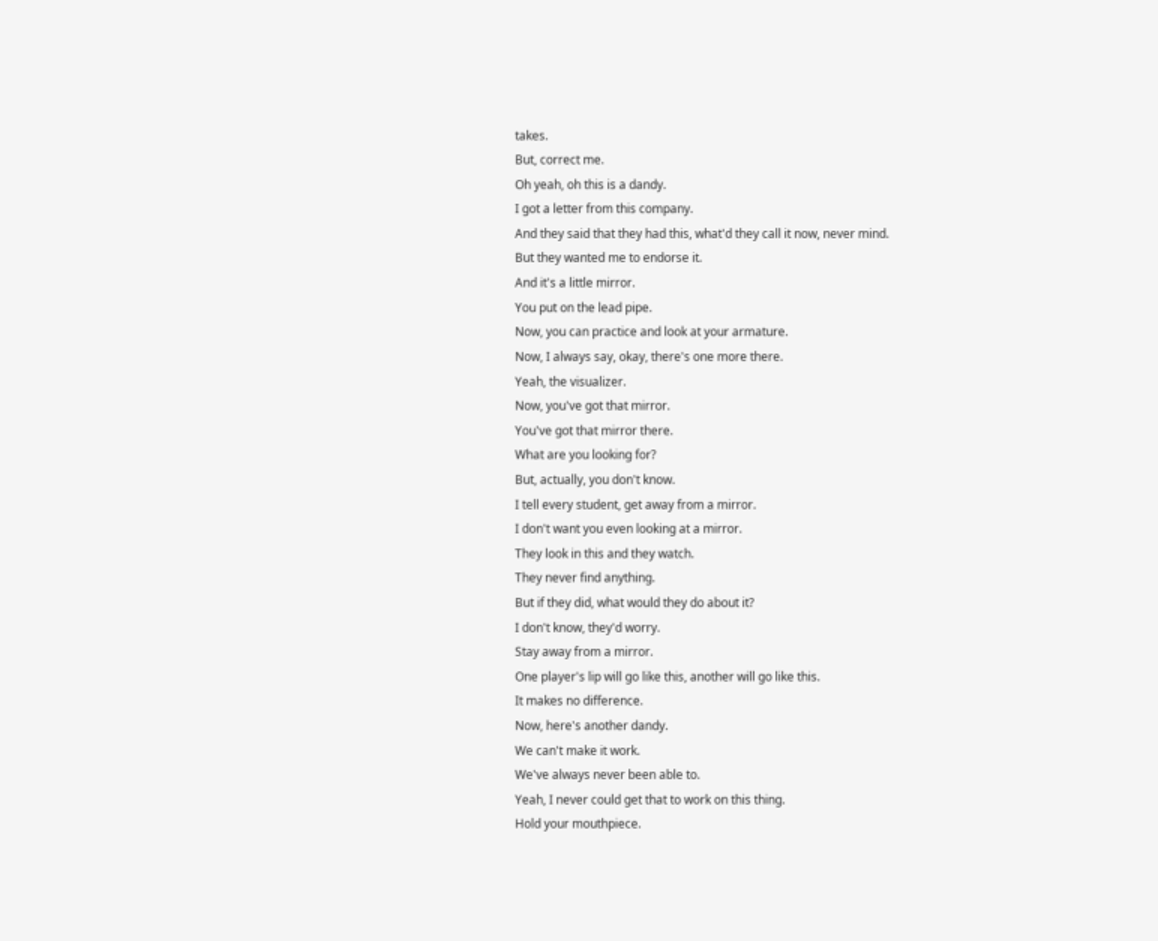takes.
But, correct me.
Oh yeah, oh this is a dandy.
I got a letter from this company.
And they said that they had this, what'd they call it now, never mind.
But they wanted me to endorse it.
And it's a little mirror.
You put on the lead pipe.
Now, you can practice and look at your armature.
Now, I always say, okay, there's one more there.
Yeah, the visualizer.
Now, you've got that mirror.
You've got that mirror there.
What are you looking for?
But, actually, you don't know.
I tell every student, get away from a mirror.
I don't want you even looking at a mirror.
They look in this and they watch.
They never find anything.
But if they did, what would they do about it?
I don't know, they'd worry.
Stay away from a mirror.
One player's lip will go like this, another will go like this.
It makes no difference.
Now, here's another dandy.
We can't make it work.
We've always never been able to.
Yeah, I never could get that to work on this thing.
Hold your mouthpiece.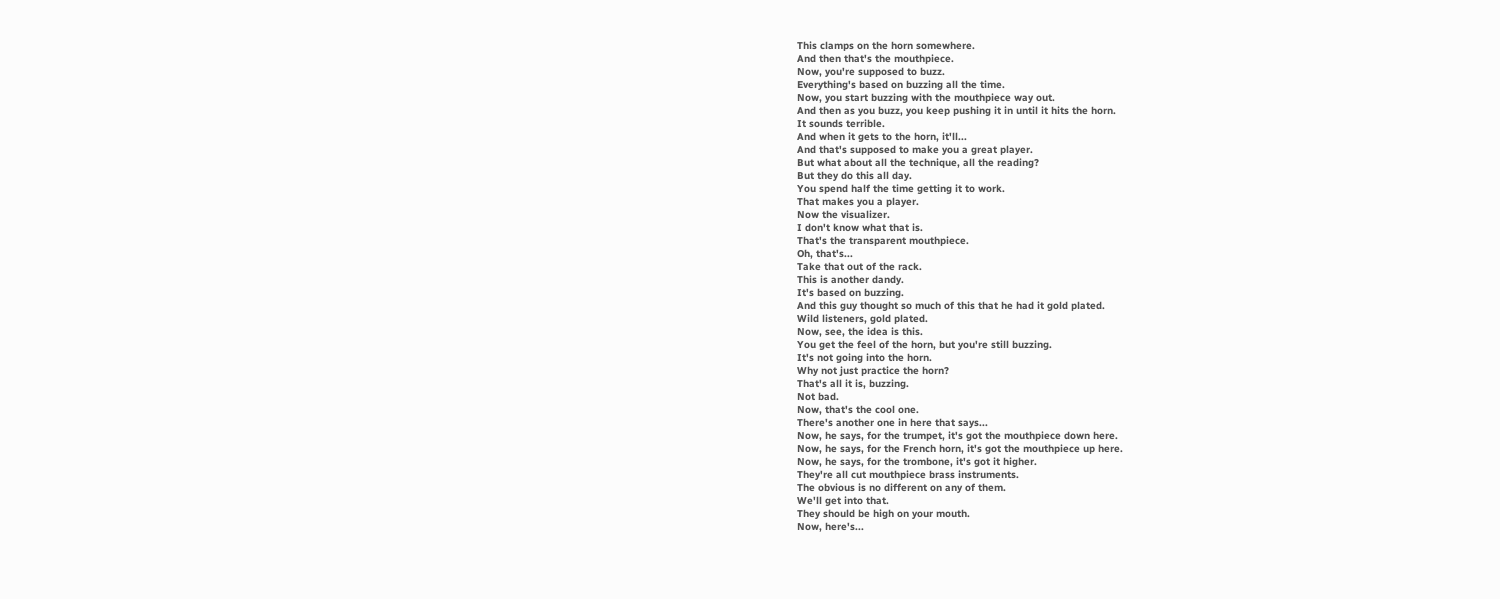This clamps on the horn somewhere.
And then that's the mouthpiece.
Now, you're supposed to buzz.
Everything's based on buzzing all the time.
Now, you start buzzing with the mouthpiece way out.
And then as you buzz, you keep pushing it in until it hits the horn.
It sounds terrible.
And when it gets to the horn, it'll...
And that's supposed to make you a great player.
But what about all the technique, all the reading?
But they do this all day.
You spend half the time getting it to work.
That makes you a player.
Now the visualizer.
I don't know what that is.
That's the transparent mouthpiece.
Oh, that's...
Take that out of the rack.
This is another dandy.
It's based on buzzing.
And this guy thought so much of this that he had it gold plated.
Wild listeners, gold plated.
Now, see, the idea is this.
You get the feel of the horn, but you're still buzzing.
It's not going into the horn.
Why not just practice the horn?
That's all it is, buzzing.
Not bad.
Now, that's the cool one.
There's another one in here that says...
Now, he says, for the trumpet, it's got the mouthpiece down here.
Now, he says, for the French horn, it's got the mouthpiece up here.
Now, he says, for the trombone, it's got it higher.
They're all cut mouthpiece brass instruments.
The obvious is no different on any of them.
We'll get into that.
They should be high on your mouth.
Now, here's...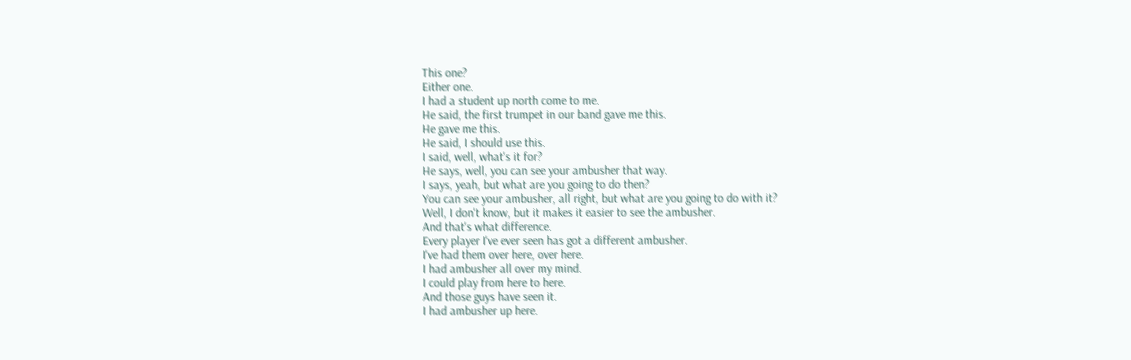This one?
Either one.
I had a student up north come to me.
He said, the first trumpet in our band gave me this.
He gave me this.
He said, I should use this.
I said, well, what's it for?
He says, well, you can see your ambusher that way.
I says, yeah, but what are you going to do then?
You can see your ambusher, all right, but what are you going to do with it?
Well, I don't know, but it makes it easier to see the ambusher.
And that's what difference.
Every player I've ever seen has got a different ambusher.
I've had them over here, over here.
I had ambusher all over my mind.
I could play from here to here.
And those guys have seen it.
I had ambusher up here.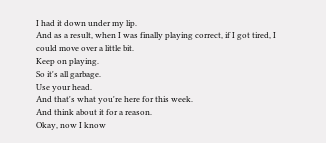I had it down under my lip.
And as a result, when I was finally playing correct, if I got tired, I could move over a little bit.
Keep on playing.
So it's all garbage.
Use your head.
And that's what you're here for this week.
And think about it for a reason.
Okay, now I know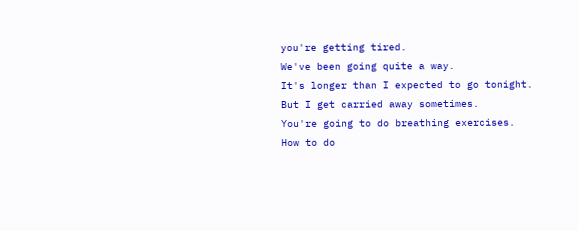you're getting tired.
We've been going quite a way.
It's longer than I expected to go tonight.
But I get carried away sometimes.
You're going to do breathing exercises.
How to do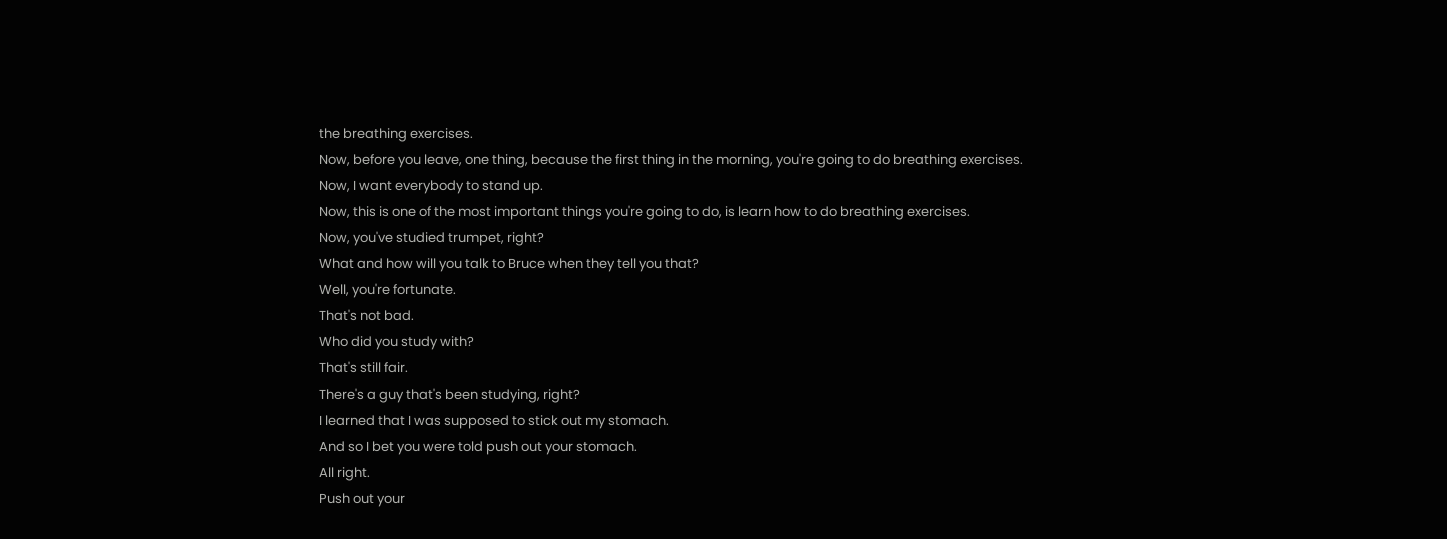the breathing exercises.
Now, before you leave, one thing, because the first thing in the morning, you're going to do breathing exercises.
Now, I want everybody to stand up.
Now, this is one of the most important things you're going to do, is learn how to do breathing exercises.
Now, you've studied trumpet, right?
What and how will you talk to Bruce when they tell you that?
Well, you're fortunate.
That's not bad.
Who did you study with?
That's still fair.
There's a guy that's been studying, right?
I learned that I was supposed to stick out my stomach.
And so I bet you were told push out your stomach.
All right.
Push out your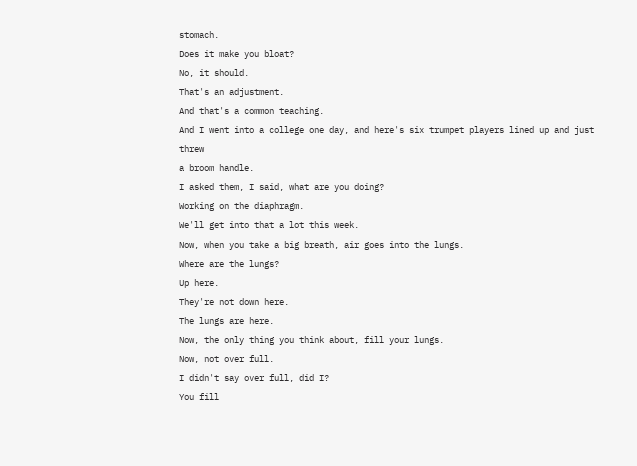stomach.
Does it make you bloat?
No, it should.
That's an adjustment.
And that's a common teaching.
And I went into a college one day, and here's six trumpet players lined up and just threw
a broom handle.
I asked them, I said, what are you doing?
Working on the diaphragm.
We'll get into that a lot this week.
Now, when you take a big breath, air goes into the lungs.
Where are the lungs?
Up here.
They're not down here.
The lungs are here.
Now, the only thing you think about, fill your lungs.
Now, not over full.
I didn't say over full, did I?
You fill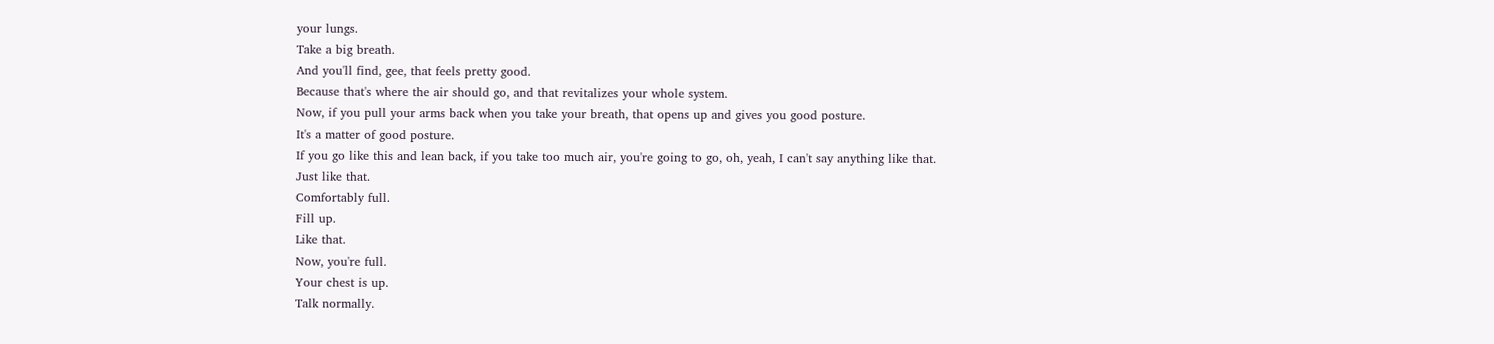your lungs.
Take a big breath.
And you'll find, gee, that feels pretty good.
Because that's where the air should go, and that revitalizes your whole system.
Now, if you pull your arms back when you take your breath, that opens up and gives you good posture.
It's a matter of good posture.
If you go like this and lean back, if you take too much air, you're going to go, oh, yeah, I can't say anything like that.
Just like that.
Comfortably full.
Fill up.
Like that.
Now, you're full.
Your chest is up.
Talk normally.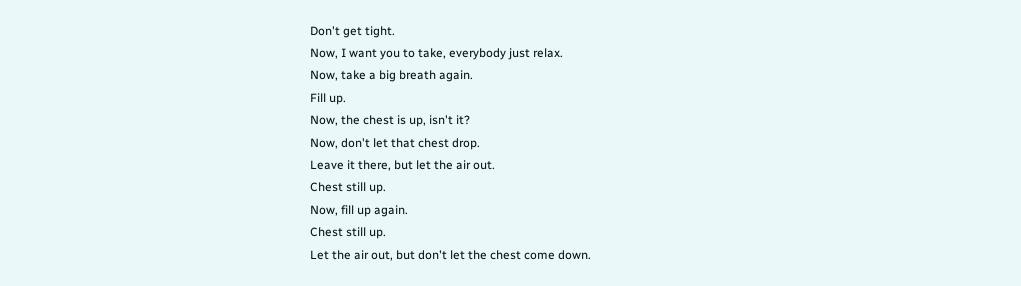Don't get tight.
Now, I want you to take, everybody just relax.
Now, take a big breath again.
Fill up.
Now, the chest is up, isn't it?
Now, don't let that chest drop.
Leave it there, but let the air out.
Chest still up.
Now, fill up again.
Chest still up.
Let the air out, but don't let the chest come down.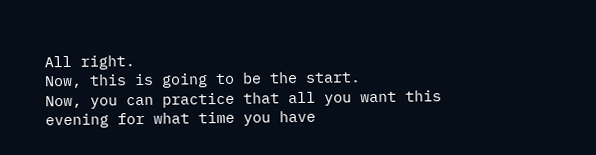All right.
Now, this is going to be the start.
Now, you can practice that all you want this evening for what time you have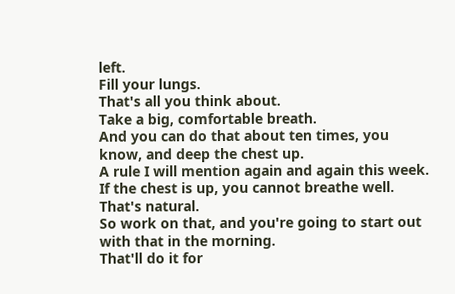left.
Fill your lungs.
That's all you think about.
Take a big, comfortable breath.
And you can do that about ten times, you know, and deep the chest up.
A rule I will mention again and again this week.
If the chest is up, you cannot breathe well.
That's natural.
So work on that, and you're going to start out with that in the morning.
That'll do it for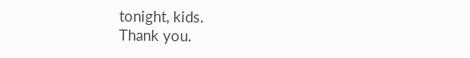tonight, kids.
Thank you.